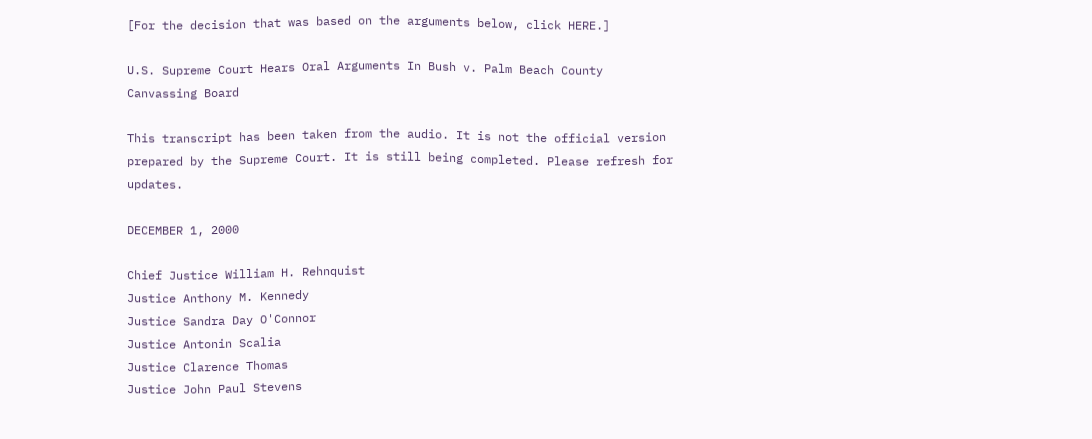[For the decision that was based on the arguments below, click HERE.]

U.S. Supreme Court Hears Oral Arguments In Bush v. Palm Beach County Canvassing Board

This transcript has been taken from the audio. It is not the official version prepared by the Supreme Court. It is still being completed. Please refresh for updates.

DECEMBER 1, 2000

Chief Justice William H. Rehnquist
Justice Anthony M. Kennedy
Justice Sandra Day O'Connor
Justice Antonin Scalia
Justice Clarence Thomas
Justice John Paul Stevens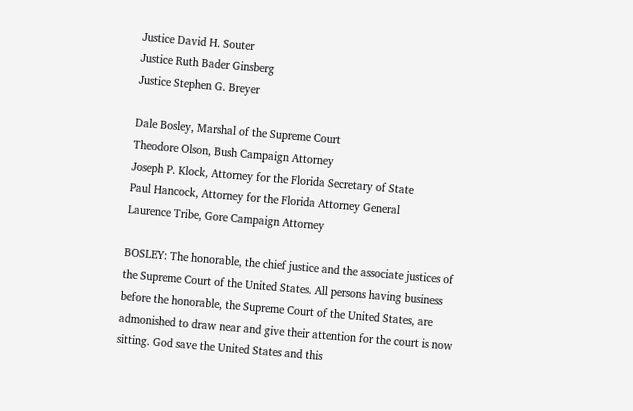Justice David H. Souter
Justice Ruth Bader Ginsberg
Justice Stephen G. Breyer

Dale Bosley, Marshal of the Supreme Court
Theodore Olson, Bush Campaign Attorney
Joseph P. Klock, Attorney for the Florida Secretary of State
Paul Hancock, Attorney for the Florida Attorney General
Laurence Tribe, Gore Campaign Attorney

BOSLEY: The honorable, the chief justice and the associate justices of the Supreme Court of the United States. All persons having business before the honorable, the Supreme Court of the United States, are admonished to draw near and give their attention for the court is now sitting. God save the United States and this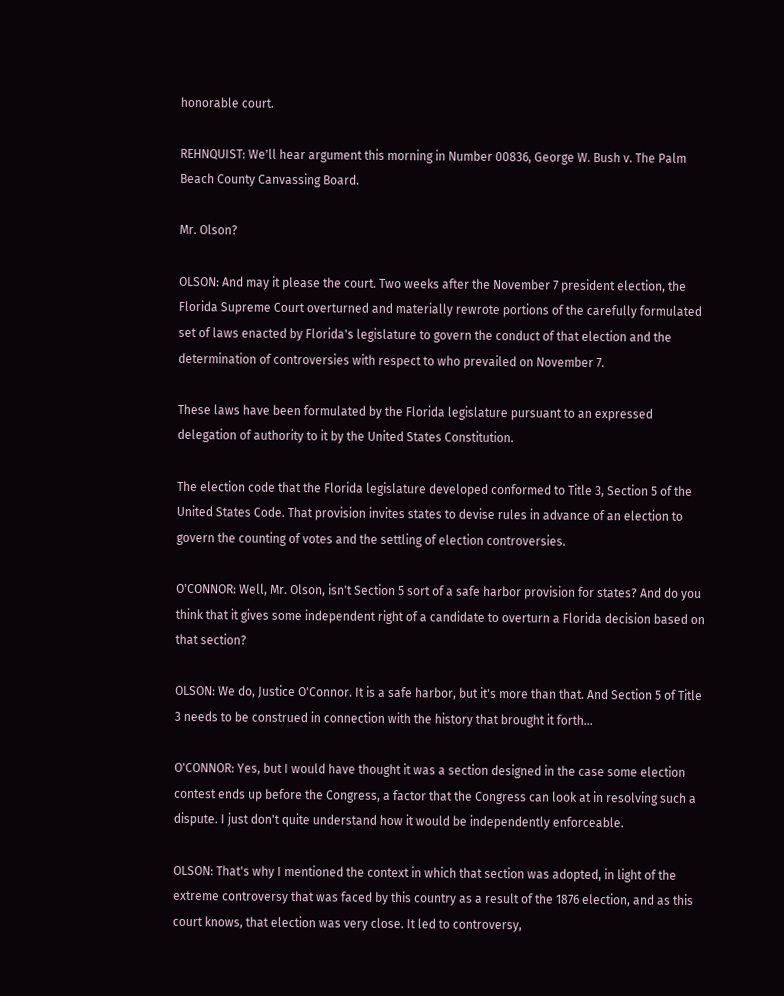honorable court.

REHNQUIST: We'll hear argument this morning in Number 00836, George W. Bush v. The Palm Beach County Canvassing Board.

Mr. Olson?

OLSON: And may it please the court. Two weeks after the November 7 president election, the Florida Supreme Court overturned and materially rewrote portions of the carefully formulated set of laws enacted by Florida's legislature to govern the conduct of that election and the determination of controversies with respect to who prevailed on November 7.

These laws have been formulated by the Florida legislature pursuant to an expressed delegation of authority to it by the United States Constitution.

The election code that the Florida legislature developed conformed to Title 3, Section 5 of the United States Code. That provision invites states to devise rules in advance of an election to govern the counting of votes and the settling of election controversies.

O'CONNOR: Well, Mr. Olson, isn't Section 5 sort of a safe harbor provision for states? And do you think that it gives some independent right of a candidate to overturn a Florida decision based on that section?

OLSON: We do, Justice O'Connor. It is a safe harbor, but it's more than that. And Section 5 of Title 3 needs to be construed in connection with the history that brought it forth...

O'CONNOR: Yes, but I would have thought it was a section designed in the case some election contest ends up before the Congress, a factor that the Congress can look at in resolving such a dispute. I just don't quite understand how it would be independently enforceable.

OLSON: That's why I mentioned the context in which that section was adopted, in light of the extreme controversy that was faced by this country as a result of the 1876 election, and as this court knows, that election was very close. It led to controversy,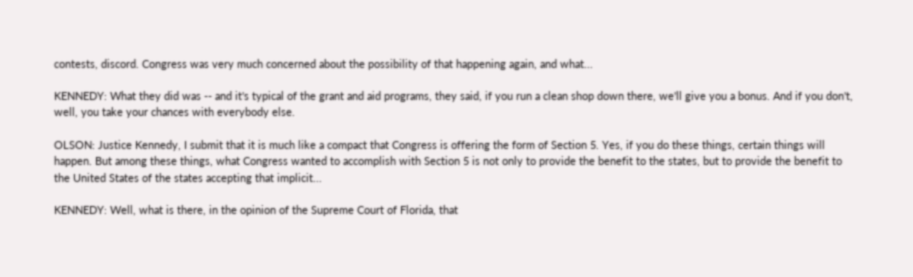contests, discord. Congress was very much concerned about the possibility of that happening again, and what...

KENNEDY: What they did was -- and it's typical of the grant and aid programs, they said, if you run a clean shop down there, we'll give you a bonus. And if you don't, well, you take your chances with everybody else.

OLSON: Justice Kennedy, I submit that it is much like a compact that Congress is offering the form of Section 5. Yes, if you do these things, certain things will happen. But among these things, what Congress wanted to accomplish with Section 5 is not only to provide the benefit to the states, but to provide the benefit to the United States of the states accepting that implicit...

KENNEDY: Well, what is there, in the opinion of the Supreme Court of Florida, that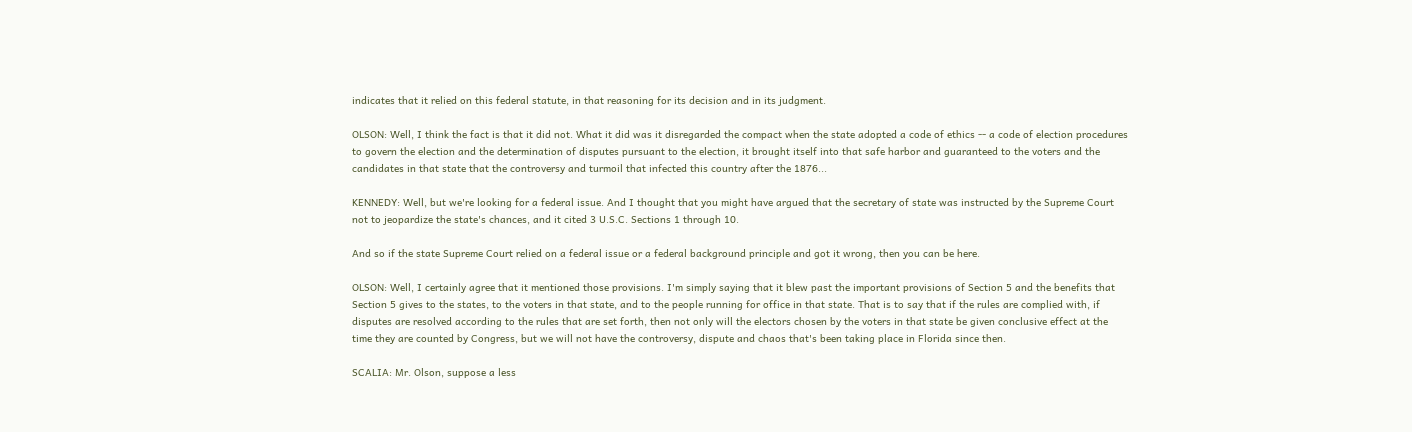indicates that it relied on this federal statute, in that reasoning for its decision and in its judgment.

OLSON: Well, I think the fact is that it did not. What it did was it disregarded the compact when the state adopted a code of ethics -- a code of election procedures to govern the election and the determination of disputes pursuant to the election, it brought itself into that safe harbor and guaranteed to the voters and the candidates in that state that the controversy and turmoil that infected this country after the 1876...

KENNEDY: Well, but we're looking for a federal issue. And I thought that you might have argued that the secretary of state was instructed by the Supreme Court not to jeopardize the state's chances, and it cited 3 U.S.C. Sections 1 through 10.

And so if the state Supreme Court relied on a federal issue or a federal background principle and got it wrong, then you can be here.

OLSON: Well, I certainly agree that it mentioned those provisions. I'm simply saying that it blew past the important provisions of Section 5 and the benefits that Section 5 gives to the states, to the voters in that state, and to the people running for office in that state. That is to say that if the rules are complied with, if disputes are resolved according to the rules that are set forth, then not only will the electors chosen by the voters in that state be given conclusive effect at the time they are counted by Congress, but we will not have the controversy, dispute and chaos that's been taking place in Florida since then.

SCALIA: Mr. Olson, suppose a less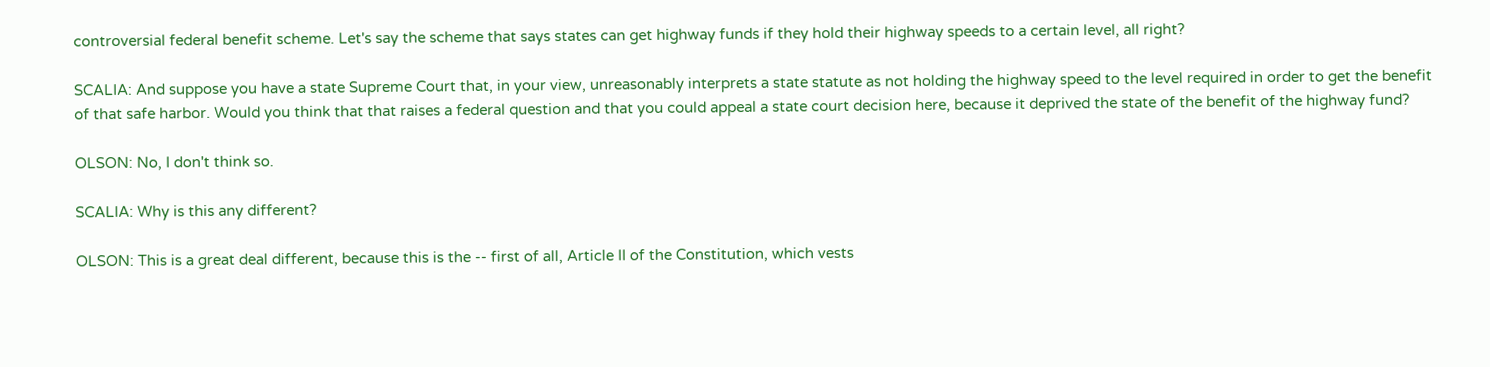controversial federal benefit scheme. Let's say the scheme that says states can get highway funds if they hold their highway speeds to a certain level, all right?

SCALIA: And suppose you have a state Supreme Court that, in your view, unreasonably interprets a state statute as not holding the highway speed to the level required in order to get the benefit of that safe harbor. Would you think that that raises a federal question and that you could appeal a state court decision here, because it deprived the state of the benefit of the highway fund?

OLSON: No, I don't think so.

SCALIA: Why is this any different?

OLSON: This is a great deal different, because this is the -- first of all, Article II of the Constitution, which vests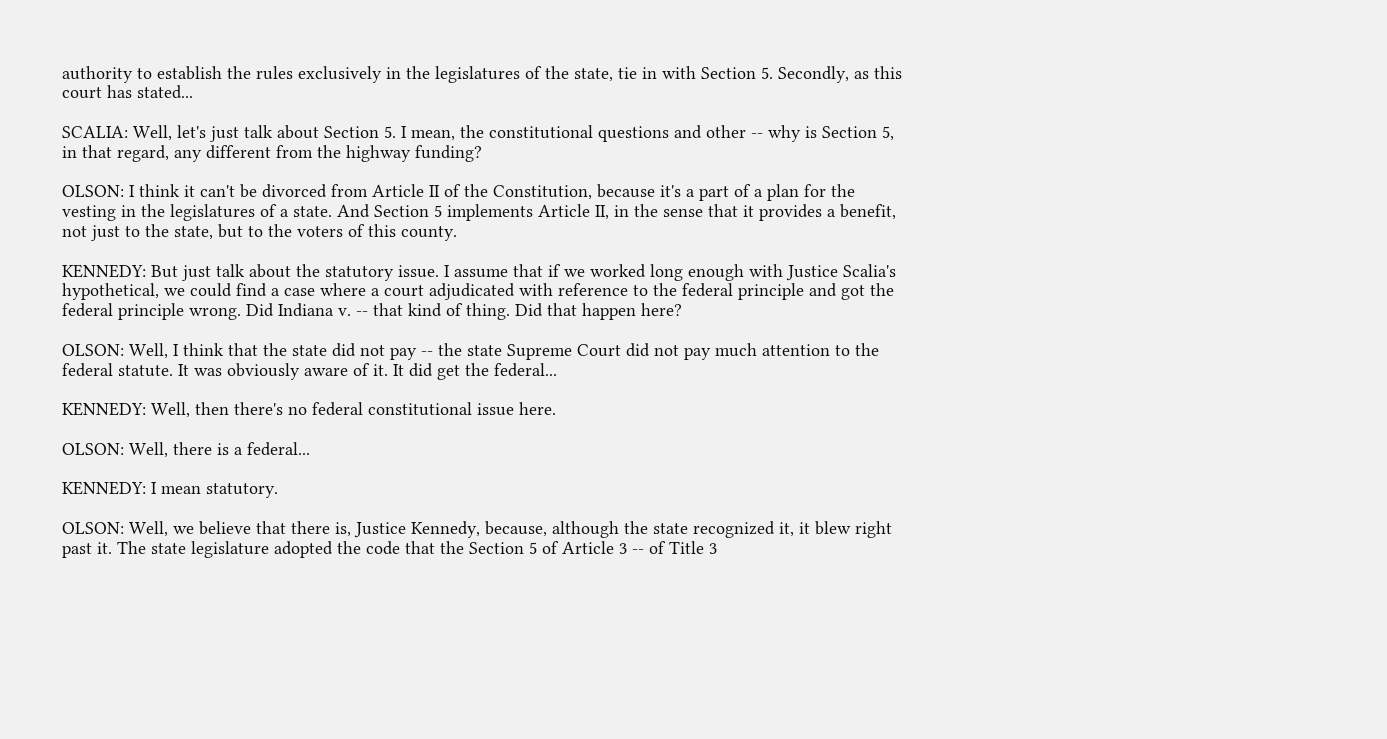authority to establish the rules exclusively in the legislatures of the state, tie in with Section 5. Secondly, as this court has stated...

SCALIA: Well, let's just talk about Section 5. I mean, the constitutional questions and other -- why is Section 5, in that regard, any different from the highway funding?

OLSON: I think it can't be divorced from Article II of the Constitution, because it's a part of a plan for the vesting in the legislatures of a state. And Section 5 implements Article II, in the sense that it provides a benefit, not just to the state, but to the voters of this county.

KENNEDY: But just talk about the statutory issue. I assume that if we worked long enough with Justice Scalia's hypothetical, we could find a case where a court adjudicated with reference to the federal principle and got the federal principle wrong. Did Indiana v. -- that kind of thing. Did that happen here?

OLSON: Well, I think that the state did not pay -- the state Supreme Court did not pay much attention to the federal statute. It was obviously aware of it. It did get the federal...

KENNEDY: Well, then there's no federal constitutional issue here.

OLSON: Well, there is a federal...

KENNEDY: I mean statutory.

OLSON: Well, we believe that there is, Justice Kennedy, because, although the state recognized it, it blew right past it. The state legislature adopted the code that the Section 5 of Article 3 -- of Title 3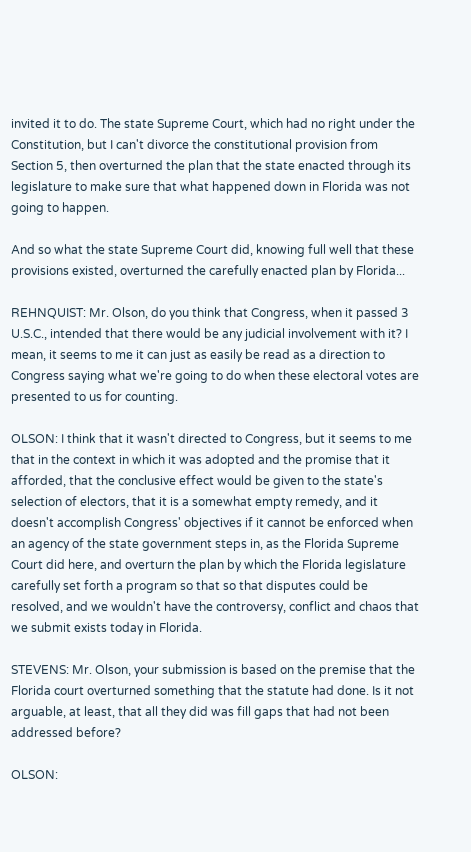invited it to do. The state Supreme Court, which had no right under the Constitution, but I can't divorce the constitutional provision from Section 5, then overturned the plan that the state enacted through its legislature to make sure that what happened down in Florida was not going to happen.

And so what the state Supreme Court did, knowing full well that these provisions existed, overturned the carefully enacted plan by Florida...

REHNQUIST: Mr. Olson, do you think that Congress, when it passed 3 U.S.C., intended that there would be any judicial involvement with it? I mean, it seems to me it can just as easily be read as a direction to Congress saying what we're going to do when these electoral votes are presented to us for counting.

OLSON: I think that it wasn't directed to Congress, but it seems to me that in the context in which it was adopted and the promise that it afforded, that the conclusive effect would be given to the state's selection of electors, that it is a somewhat empty remedy, and it doesn't accomplish Congress' objectives if it cannot be enforced when an agency of the state government steps in, as the Florida Supreme Court did here, and overturn the plan by which the Florida legislature carefully set forth a program so that so that disputes could be resolved, and we wouldn't have the controversy, conflict and chaos that we submit exists today in Florida.

STEVENS: Mr. Olson, your submission is based on the premise that the Florida court overturned something that the statute had done. Is it not arguable, at least, that all they did was fill gaps that had not been addressed before?

OLSON: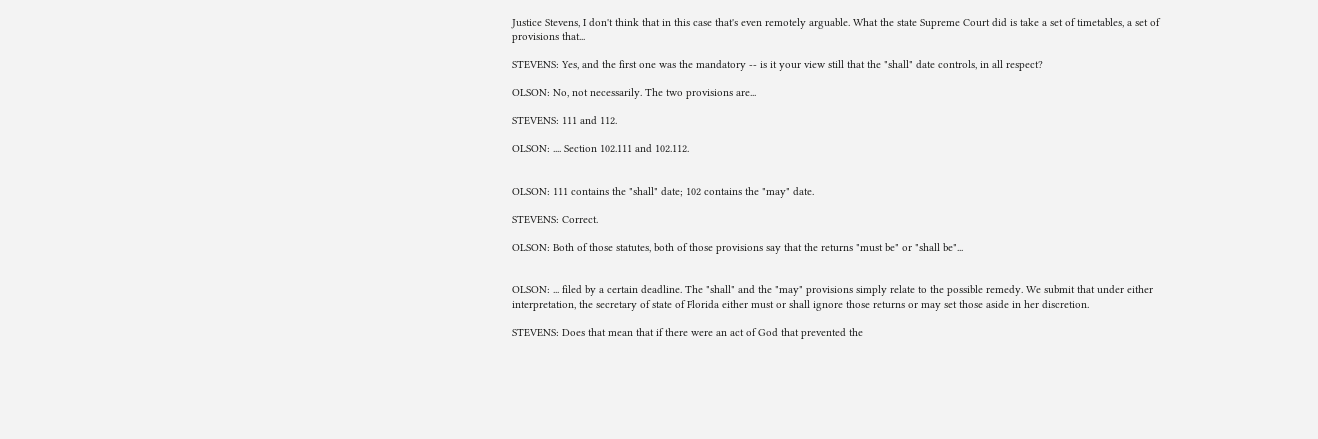Justice Stevens, I don't think that in this case that's even remotely arguable. What the state Supreme Court did is take a set of timetables, a set of provisions that...

STEVENS: Yes, and the first one was the mandatory -- is it your view still that the "shall" date controls, in all respect?

OLSON: No, not necessarily. The two provisions are...

STEVENS: 111 and 112.

OLSON: .... Section 102.111 and 102.112.


OLSON: 111 contains the "shall" date; 102 contains the "may" date.

STEVENS: Correct.

OLSON: Both of those statutes, both of those provisions say that the returns "must be" or "shall be"...


OLSON: ... filed by a certain deadline. The "shall" and the "may" provisions simply relate to the possible remedy. We submit that under either interpretation, the secretary of state of Florida either must or shall ignore those returns or may set those aside in her discretion.

STEVENS: Does that mean that if there were an act of God that prevented the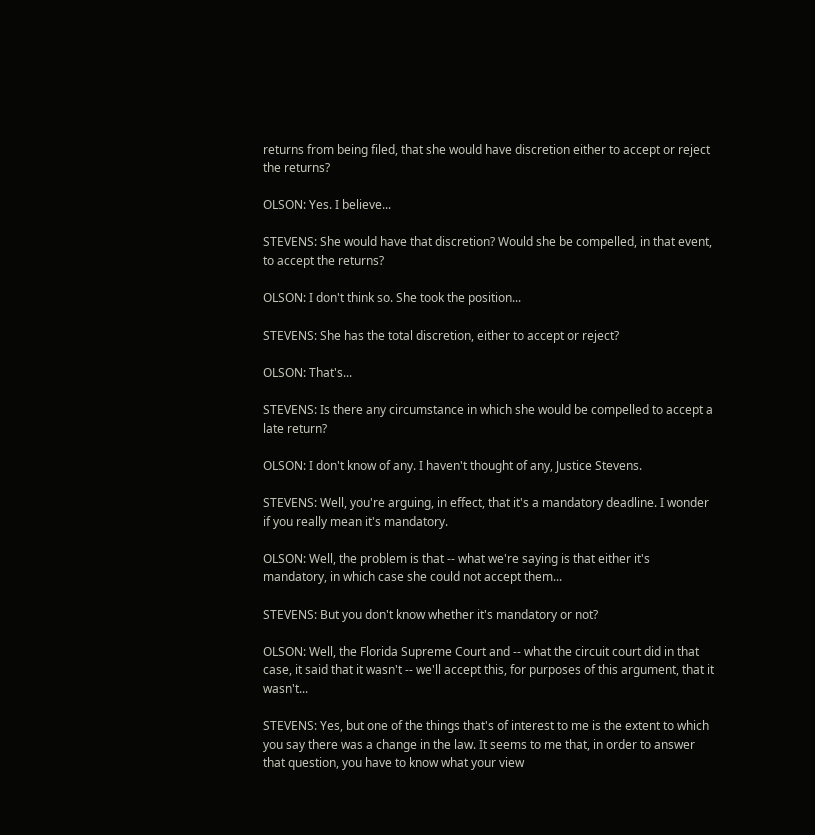returns from being filed, that she would have discretion either to accept or reject the returns?

OLSON: Yes. I believe...

STEVENS: She would have that discretion? Would she be compelled, in that event, to accept the returns?

OLSON: I don't think so. She took the position...

STEVENS: She has the total discretion, either to accept or reject?

OLSON: That's...

STEVENS: Is there any circumstance in which she would be compelled to accept a late return?

OLSON: I don't know of any. I haven't thought of any, Justice Stevens.

STEVENS: Well, you're arguing, in effect, that it's a mandatory deadline. I wonder if you really mean it's mandatory.

OLSON: Well, the problem is that -- what we're saying is that either it's mandatory, in which case she could not accept them...

STEVENS: But you don't know whether it's mandatory or not?

OLSON: Well, the Florida Supreme Court and -- what the circuit court did in that case, it said that it wasn't -- we'll accept this, for purposes of this argument, that it wasn't...

STEVENS: Yes, but one of the things that's of interest to me is the extent to which you say there was a change in the law. It seems to me that, in order to answer that question, you have to know what your view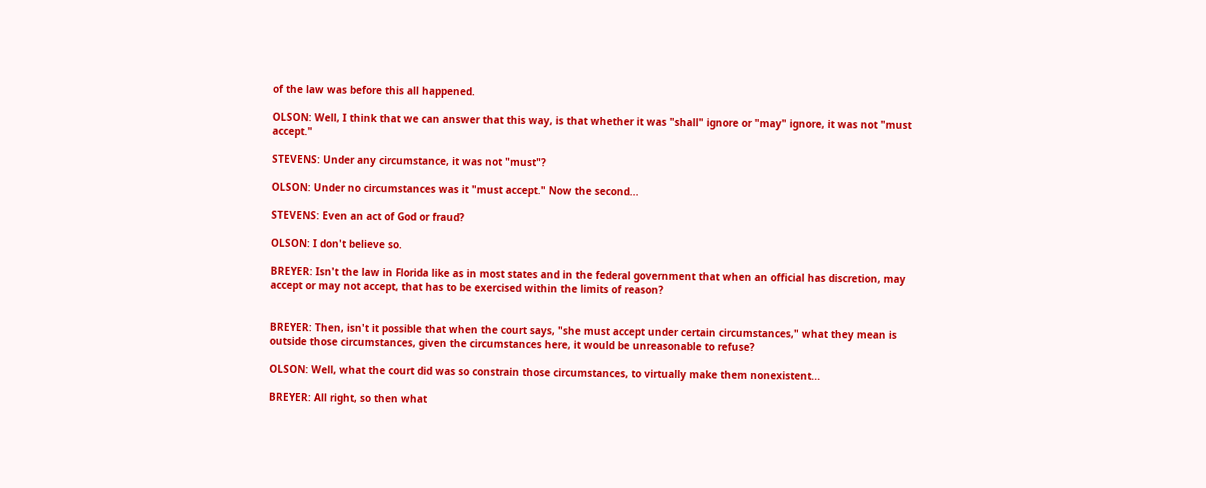of the law was before this all happened.

OLSON: Well, I think that we can answer that this way, is that whether it was "shall" ignore or "may" ignore, it was not "must accept."

STEVENS: Under any circumstance, it was not "must"?

OLSON: Under no circumstances was it "must accept." Now the second...

STEVENS: Even an act of God or fraud?

OLSON: I don't believe so.

BREYER: Isn't the law in Florida like as in most states and in the federal government that when an official has discretion, may accept or may not accept, that has to be exercised within the limits of reason?


BREYER: Then, isn't it possible that when the court says, "she must accept under certain circumstances," what they mean is outside those circumstances, given the circumstances here, it would be unreasonable to refuse?

OLSON: Well, what the court did was so constrain those circumstances, to virtually make them nonexistent...

BREYER: All right, so then what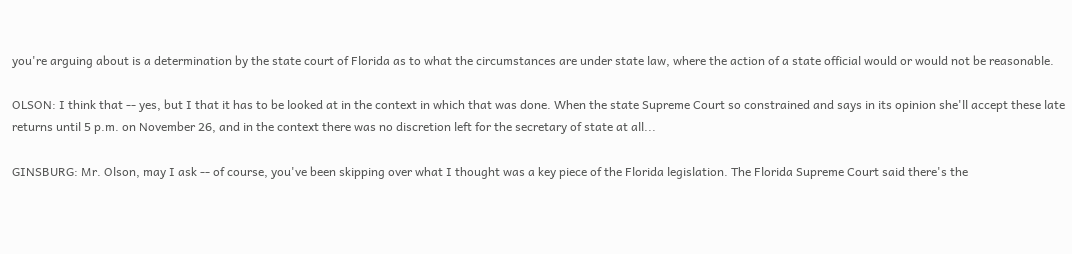you're arguing about is a determination by the state court of Florida as to what the circumstances are under state law, where the action of a state official would or would not be reasonable.

OLSON: I think that -- yes, but I that it has to be looked at in the context in which that was done. When the state Supreme Court so constrained and says in its opinion she'll accept these late returns until 5 p.m. on November 26, and in the context there was no discretion left for the secretary of state at all...

GINSBURG: Mr. Olson, may I ask -- of course, you've been skipping over what I thought was a key piece of the Florida legislation. The Florida Supreme Court said there's the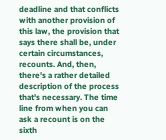deadline and that conflicts with another provision of this law, the provision that says there shall be, under certain circumstances, recounts. And, then, there's a rather detailed description of the process that's necessary. The time line from when you can ask a recount is on the sixth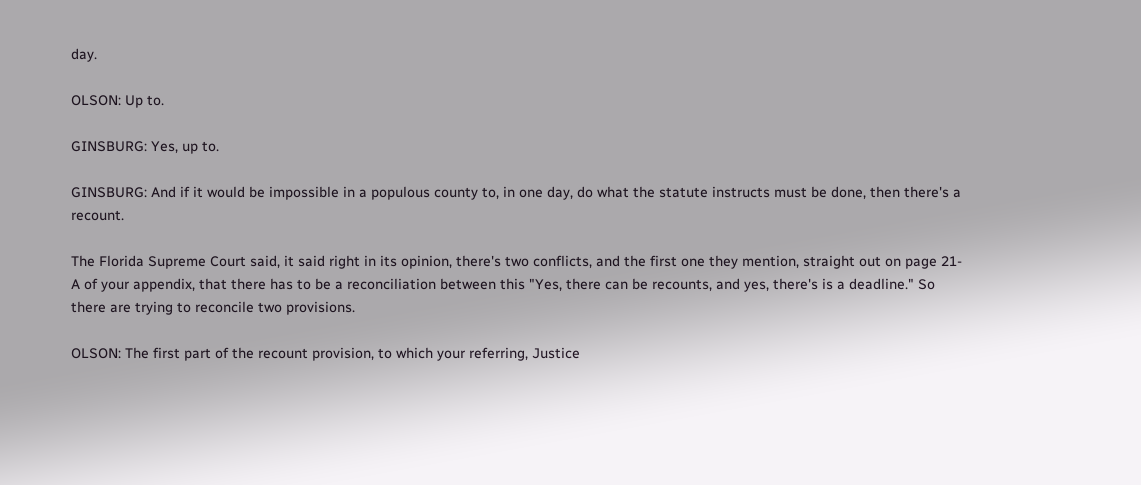day.

OLSON: Up to.

GINSBURG: Yes, up to.

GINSBURG: And if it would be impossible in a populous county to, in one day, do what the statute instructs must be done, then there's a recount.

The Florida Supreme Court said, it said right in its opinion, there's two conflicts, and the first one they mention, straight out on page 21-A of your appendix, that there has to be a reconciliation between this "Yes, there can be recounts, and yes, there's is a deadline." So there are trying to reconcile two provisions.

OLSON: The first part of the recount provision, to which your referring, Justice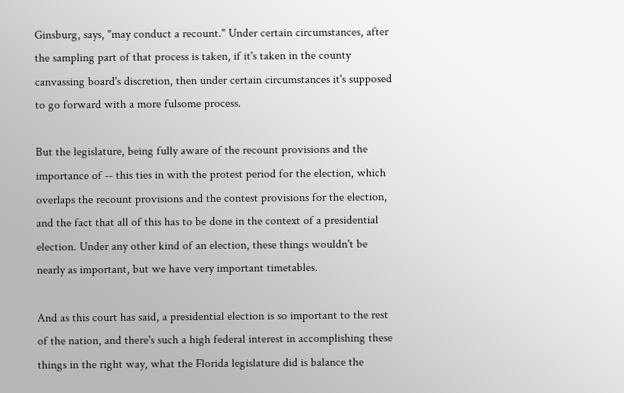Ginsburg, says, "may conduct a recount." Under certain circumstances, after the sampling part of that process is taken, if it's taken in the county canvassing board's discretion, then under certain circumstances it's supposed to go forward with a more fulsome process.

But the legislature, being fully aware of the recount provisions and the importance of -- this ties in with the protest period for the election, which overlaps the recount provisions and the contest provisions for the election, and the fact that all of this has to be done in the context of a presidential election. Under any other kind of an election, these things wouldn't be nearly as important, but we have very important timetables.

And as this court has said, a presidential election is so important to the rest of the nation, and there's such a high federal interest in accomplishing these things in the right way, what the Florida legislature did is balance the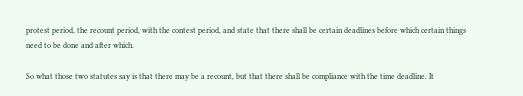protest period, the recount period, with the contest period, and state that there shall be certain deadlines before which certain things need to be done and after which.

So what those two statutes say is that there may be a recount, but that there shall be compliance with the time deadline. It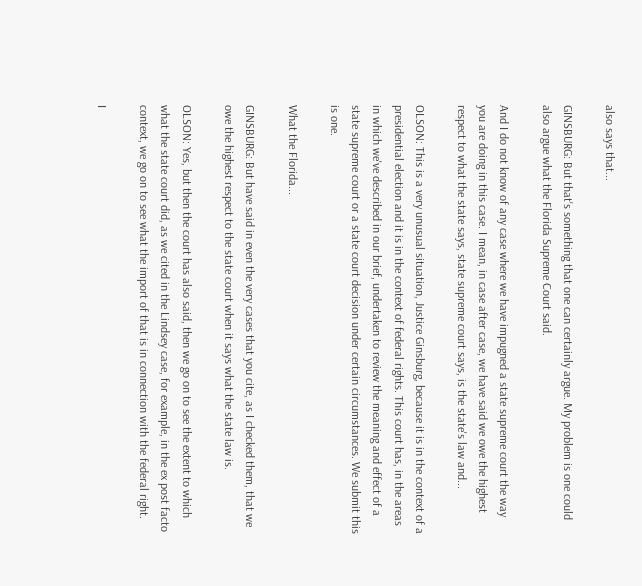also says that...

GINSBURG: But that's something that one can certainly argue. My problem is one could also argue what the Florida Supreme Court said.

And I do not know of any case where we have impugned a state supreme court the way you are doing in this case. I mean, in case after case, we have said we owe the highest respect to what the state says, state supreme court says, is the state's law and...

OLSON: This is a very unusual situation, Justice Ginsburg, because it is in the context of a presidential election and it is in the context of federal rights. This court has, in the areas in which we've described in our brief, undertaken to review the meaning and effect of a state supreme court or a state court decision under certain circumstances. We submit this is one.

What the Florida...

GINSBURG: But have said in even the very cases that you cite, as I checked them, that we owe the highest respect to the state court when it says what the state law is.

OLSON: Yes, but then the court has also said, then we go on to see the extent to which what the state court did, as we cited in the Lindsey case, for example, in the ex post facto context, we go on to see what the import of that is in connection with the federal right.

I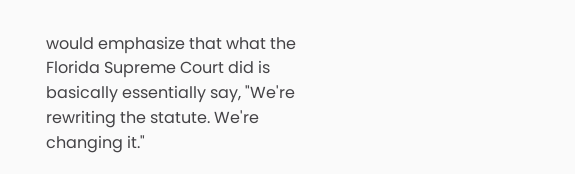would emphasize that what the Florida Supreme Court did is basically essentially say, "We're rewriting the statute. We're changing it."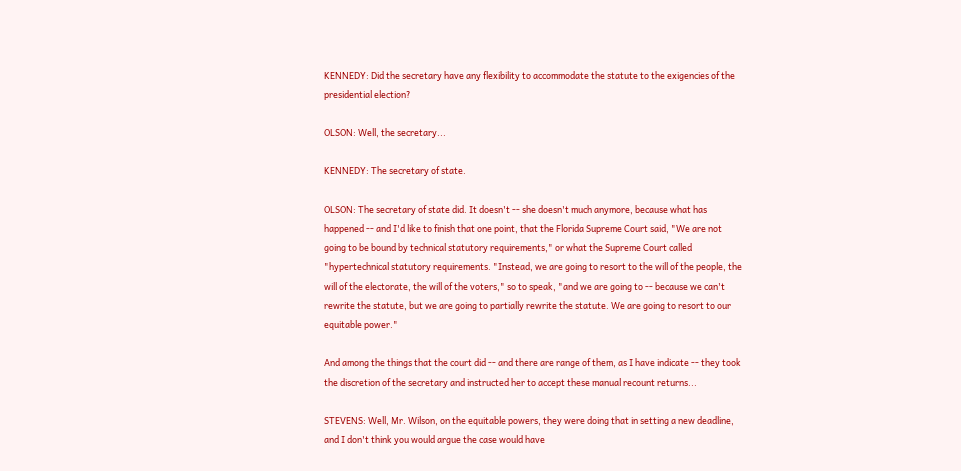KENNEDY: Did the secretary have any flexibility to accommodate the statute to the exigencies of the presidential election?

OLSON: Well, the secretary...

KENNEDY: The secretary of state.

OLSON: The secretary of state did. It doesn't -- she doesn't much anymore, because what has happened -- and I'd like to finish that one point, that the Florida Supreme Court said, "We are not going to be bound by technical statutory requirements," or what the Supreme Court called "hypertechnical statutory requirements. "Instead, we are going to resort to the will of the people, the will of the electorate, the will of the voters," so to speak, "and we are going to -- because we can't rewrite the statute, but we are going to partially rewrite the statute. We are going to resort to our equitable power."

And among the things that the court did -- and there are range of them, as I have indicate -- they took the discretion of the secretary and instructed her to accept these manual recount returns...

STEVENS: Well, Mr. Wilson, on the equitable powers, they were doing that in setting a new deadline, and I don't think you would argue the case would have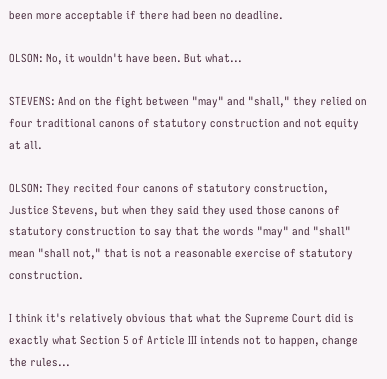been more acceptable if there had been no deadline.

OLSON: No, it wouldn't have been. But what...

STEVENS: And on the fight between "may" and "shall," they relied on four traditional canons of statutory construction and not equity at all.

OLSON: They recited four canons of statutory construction, Justice Stevens, but when they said they used those canons of statutory construction to say that the words "may" and "shall" mean "shall not," that is not a reasonable exercise of statutory construction.

I think it's relatively obvious that what the Supreme Court did is exactly what Section 5 of Article III intends not to happen, change the rules...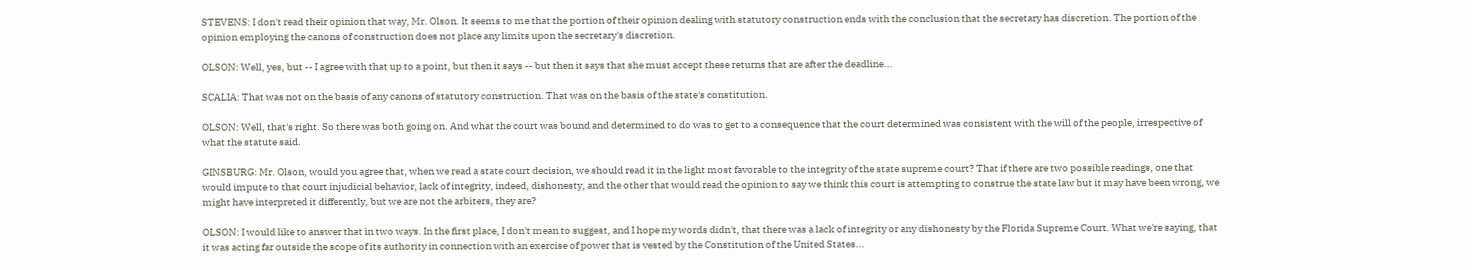STEVENS: I don't read their opinion that way, Mr. Olson. It seems to me that the portion of their opinion dealing with statutory construction ends with the conclusion that the secretary has discretion. The portion of the opinion employing the canons of construction does not place any limits upon the secretary's discretion.

OLSON: Well, yes, but -- I agree with that up to a point, but then it says -- but then it says that she must accept these returns that are after the deadline...

SCALIA: That was not on the basis of any canons of statutory construction. That was on the basis of the state's constitution.

OLSON: Well, that's right. So there was both going on. And what the court was bound and determined to do was to get to a consequence that the court determined was consistent with the will of the people, irrespective of what the statute said.

GINSBURG: Mr. Olson, would you agree that, when we read a state court decision, we should read it in the light most favorable to the integrity of the state supreme court? That if there are two possible readings, one that would impute to that court injudicial behavior, lack of integrity, indeed, dishonesty, and the other that would read the opinion to say we think this court is attempting to construe the state law but it may have been wrong, we might have interpreted it differently, but we are not the arbiters, they are?

OLSON: I would like to answer that in two ways. In the first place, I don't mean to suggest, and I hope my words didn't, that there was a lack of integrity or any dishonesty by the Florida Supreme Court. What we're saying, that it was acting far outside the scope of its authority in connection with an exercise of power that is vested by the Constitution of the United States...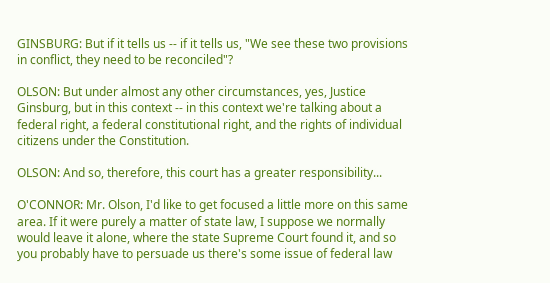GINSBURG: But if it tells us -- if it tells us, "We see these two provisions in conflict, they need to be reconciled"?

OLSON: But under almost any other circumstances, yes, Justice Ginsburg, but in this context -- in this context we're talking about a federal right, a federal constitutional right, and the rights of individual citizens under the Constitution.

OLSON: And so, therefore, this court has a greater responsibility...

O'CONNOR: Mr. Olson, I'd like to get focused a little more on this same area. If it were purely a matter of state law, I suppose we normally would leave it alone, where the state Supreme Court found it, and so you probably have to persuade us there's some issue of federal law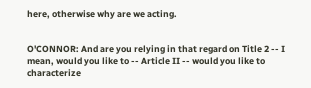here, otherwise why are we acting.


O'CONNOR: And are you relying in that regard on Title 2 -- I mean, would you like to -- Article II -- would you like to characterize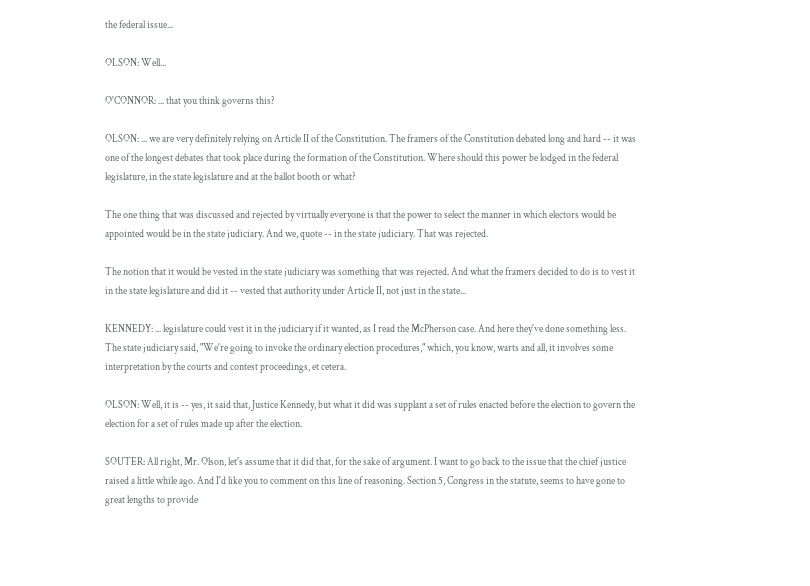the federal issue...

OLSON: Well...

O'CONNOR: ... that you think governs this?

OLSON: ... we are very definitely relying on Article II of the Constitution. The framers of the Constitution debated long and hard -- it was one of the longest debates that took place during the formation of the Constitution. Where should this power be lodged in the federal legislature, in the state legislature and at the ballot booth or what?

The one thing that was discussed and rejected by virtually everyone is that the power to select the manner in which electors would be appointed would be in the state judiciary. And we, quote -- in the state judiciary. That was rejected.

The notion that it would be vested in the state judiciary was something that was rejected. And what the framers decided to do is to vest it in the state legislature and did it -- vested that authority under Article II, not just in the state...

KENNEDY: ... legislature could vest it in the judiciary if it wanted, as I read the McPherson case. And here they've done something less. The state judiciary said, "We're going to invoke the ordinary election procedures," which, you know, warts and all, it involves some interpretation by the courts and contest proceedings, et cetera.

OLSON: Well, it is -- yes, it said that, Justice Kennedy, but what it did was supplant a set of rules enacted before the election to govern the election for a set of rules made up after the election.

SOUTER: All right, Mr. Olson, let's assume that it did that, for the sake of argument. I want to go back to the issue that the chief justice raised a little while ago. And I'd like you to comment on this line of reasoning. Section 5, Congress in the statute, seems to have gone to great lengths to provide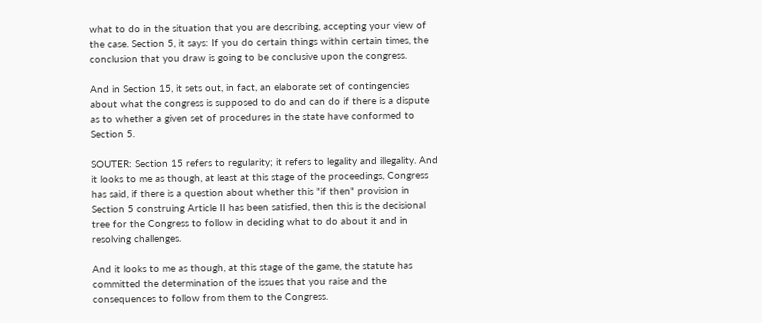what to do in the situation that you are describing, accepting your view of the case. Section 5, it says: If you do certain things within certain times, the conclusion that you draw is going to be conclusive upon the congress.

And in Section 15, it sets out, in fact, an elaborate set of contingencies about what the congress is supposed to do and can do if there is a dispute as to whether a given set of procedures in the state have conformed to Section 5.

SOUTER: Section 15 refers to regularity; it refers to legality and illegality. And it looks to me as though, at least at this stage of the proceedings, Congress has said, if there is a question about whether this "if then" provision in Section 5 construing Article II has been satisfied, then this is the decisional tree for the Congress to follow in deciding what to do about it and in resolving challenges.

And it looks to me as though, at this stage of the game, the statute has committed the determination of the issues that you raise and the consequences to follow from them to the Congress.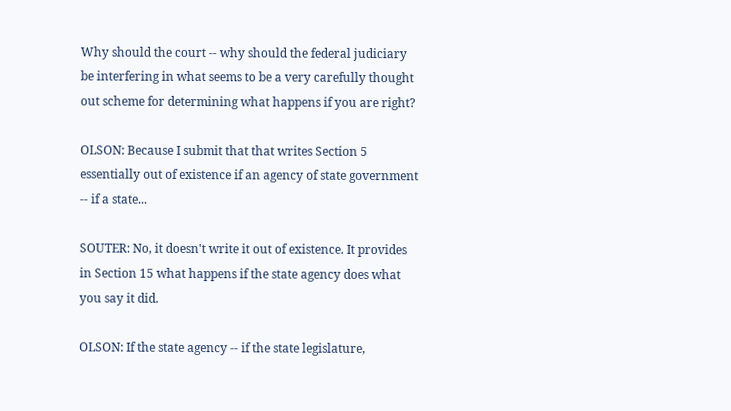Why should the court -- why should the federal judiciary be interfering in what seems to be a very carefully thought out scheme for determining what happens if you are right?

OLSON: Because I submit that that writes Section 5 essentially out of existence if an agency of state government -- if a state...

SOUTER: No, it doesn't write it out of existence. It provides in Section 15 what happens if the state agency does what you say it did.

OLSON: If the state agency -- if the state legislature,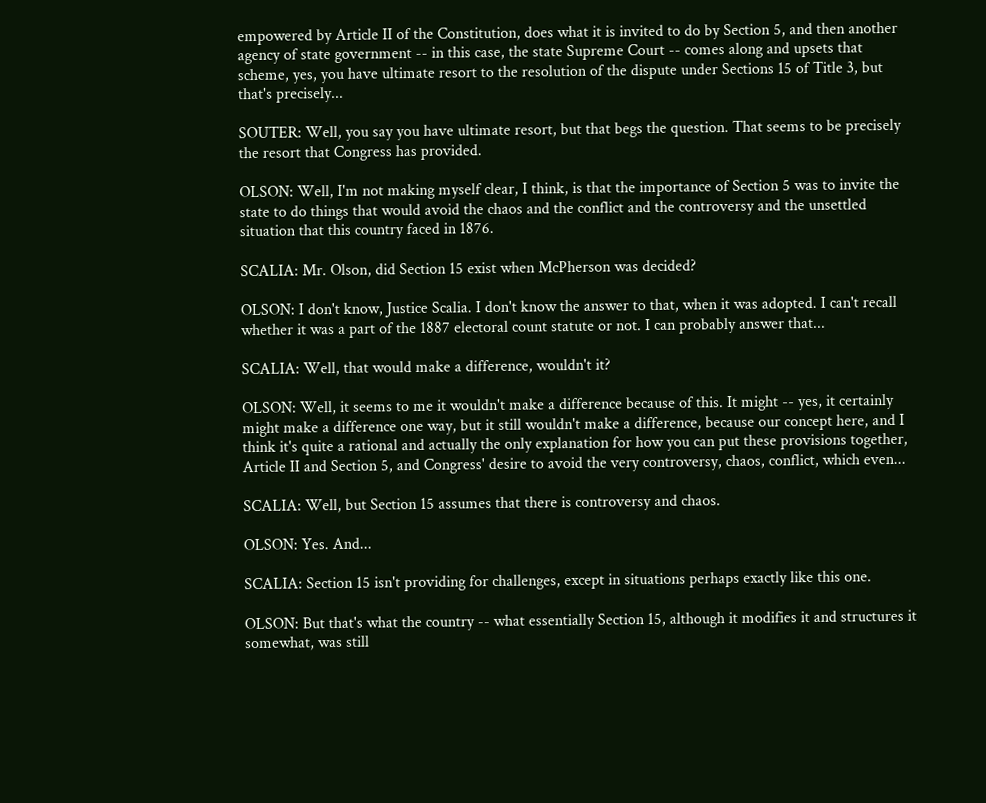empowered by Article II of the Constitution, does what it is invited to do by Section 5, and then another agency of state government -- in this case, the state Supreme Court -- comes along and upsets that scheme, yes, you have ultimate resort to the resolution of the dispute under Sections 15 of Title 3, but that's precisely...

SOUTER: Well, you say you have ultimate resort, but that begs the question. That seems to be precisely the resort that Congress has provided.

OLSON: Well, I'm not making myself clear, I think, is that the importance of Section 5 was to invite the state to do things that would avoid the chaos and the conflict and the controversy and the unsettled situation that this country faced in 1876.

SCALIA: Mr. Olson, did Section 15 exist when McPherson was decided?

OLSON: I don't know, Justice Scalia. I don't know the answer to that, when it was adopted. I can't recall whether it was a part of the 1887 electoral count statute or not. I can probably answer that...

SCALIA: Well, that would make a difference, wouldn't it?

OLSON: Well, it seems to me it wouldn't make a difference because of this. It might -- yes, it certainly might make a difference one way, but it still wouldn't make a difference, because our concept here, and I think it's quite a rational and actually the only explanation for how you can put these provisions together, Article II and Section 5, and Congress' desire to avoid the very controversy, chaos, conflict, which even...

SCALIA: Well, but Section 15 assumes that there is controversy and chaos.

OLSON: Yes. And...

SCALIA: Section 15 isn't providing for challenges, except in situations perhaps exactly like this one.

OLSON: But that's what the country -- what essentially Section 15, although it modifies it and structures it somewhat, was still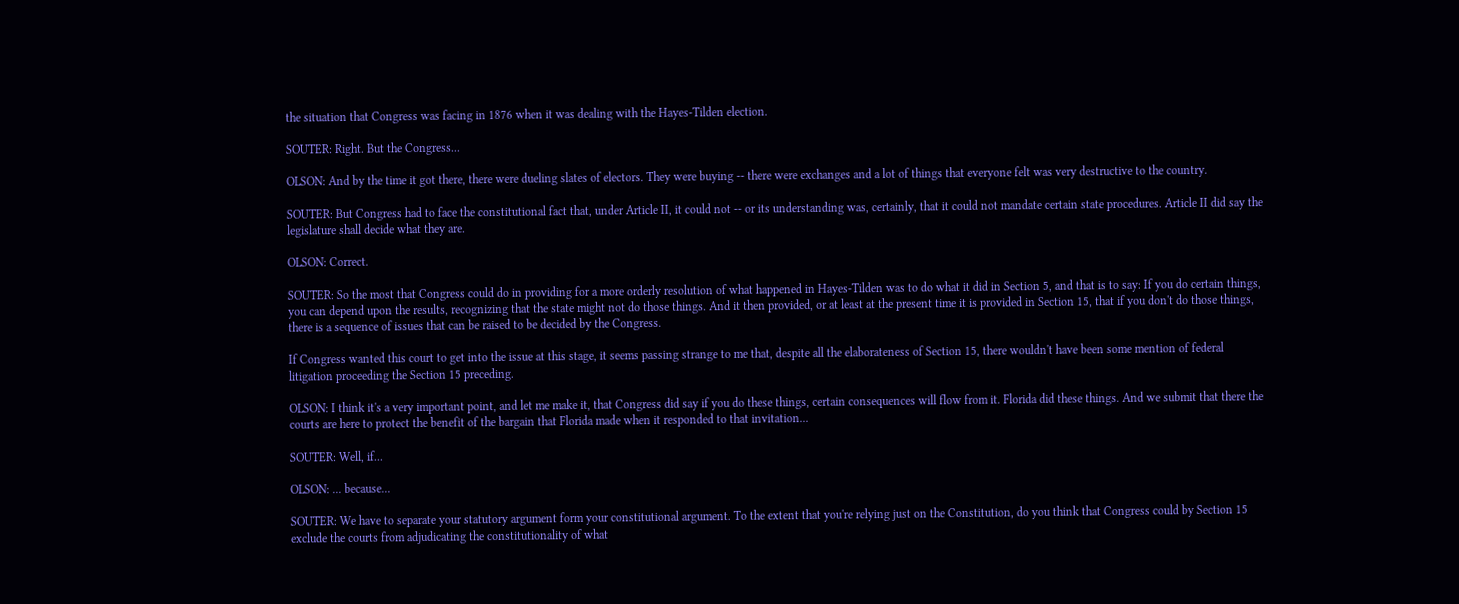the situation that Congress was facing in 1876 when it was dealing with the Hayes-Tilden election.

SOUTER: Right. But the Congress...

OLSON: And by the time it got there, there were dueling slates of electors. They were buying -- there were exchanges and a lot of things that everyone felt was very destructive to the country.

SOUTER: But Congress had to face the constitutional fact that, under Article II, it could not -- or its understanding was, certainly, that it could not mandate certain state procedures. Article II did say the legislature shall decide what they are.

OLSON: Correct.

SOUTER: So the most that Congress could do in providing for a more orderly resolution of what happened in Hayes-Tilden was to do what it did in Section 5, and that is to say: If you do certain things, you can depend upon the results, recognizing that the state might not do those things. And it then provided, or at least at the present time it is provided in Section 15, that if you don't do those things, there is a sequence of issues that can be raised to be decided by the Congress.

If Congress wanted this court to get into the issue at this stage, it seems passing strange to me that, despite all the elaborateness of Section 15, there wouldn't have been some mention of federal litigation proceeding the Section 15 preceding.

OLSON: I think it's a very important point, and let me make it, that Congress did say if you do these things, certain consequences will flow from it. Florida did these things. And we submit that there the courts are here to protect the benefit of the bargain that Florida made when it responded to that invitation...

SOUTER: Well, if...

OLSON: ... because...

SOUTER: We have to separate your statutory argument form your constitutional argument. To the extent that you're relying just on the Constitution, do you think that Congress could by Section 15 exclude the courts from adjudicating the constitutionality of what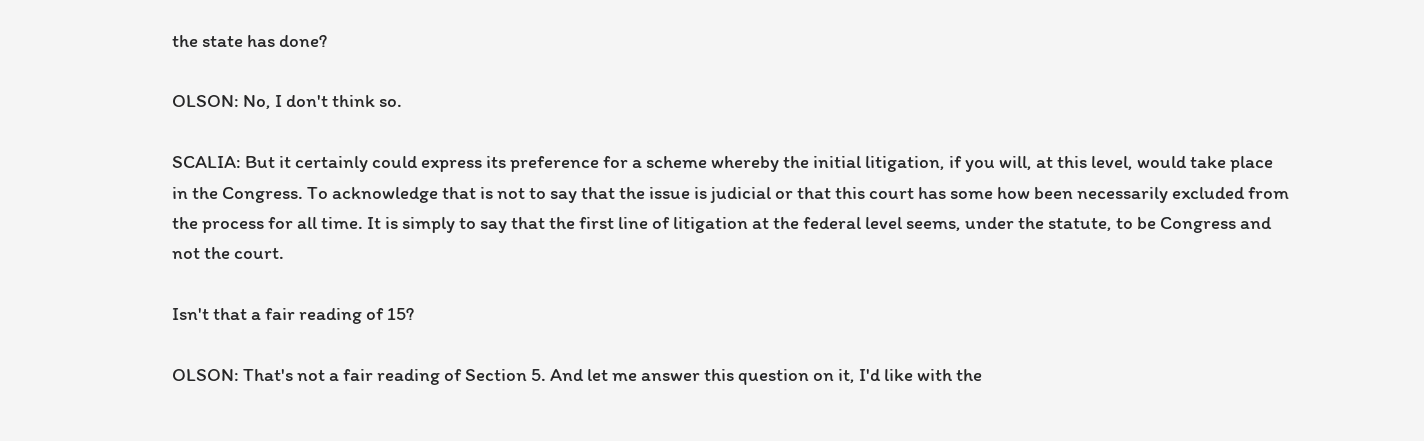the state has done?

OLSON: No, I don't think so.

SCALIA: But it certainly could express its preference for a scheme whereby the initial litigation, if you will, at this level, would take place in the Congress. To acknowledge that is not to say that the issue is judicial or that this court has some how been necessarily excluded from the process for all time. It is simply to say that the first line of litigation at the federal level seems, under the statute, to be Congress and not the court.

Isn't that a fair reading of 15?

OLSON: That's not a fair reading of Section 5. And let me answer this question on it, I'd like with the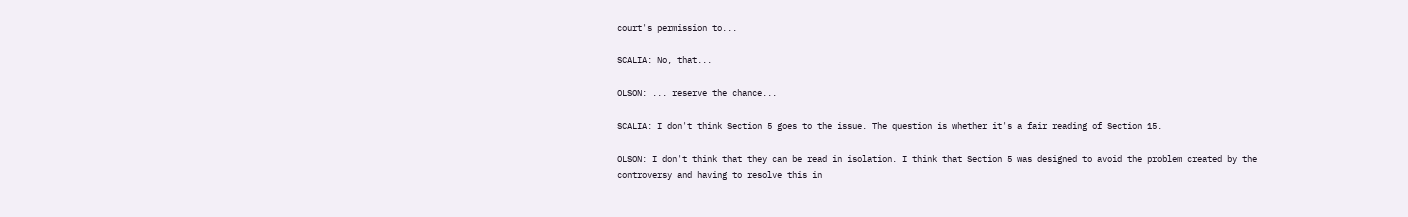court's permission to...

SCALIA: No, that...

OLSON: ... reserve the chance...

SCALIA: I don't think Section 5 goes to the issue. The question is whether it's a fair reading of Section 15.

OLSON: I don't think that they can be read in isolation. I think that Section 5 was designed to avoid the problem created by the controversy and having to resolve this in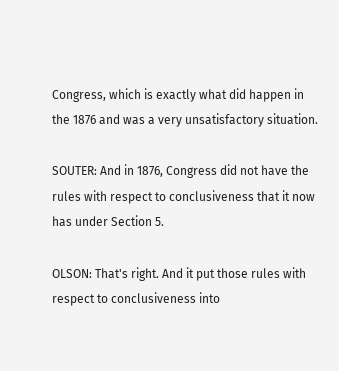Congress, which is exactly what did happen in the 1876 and was a very unsatisfactory situation.

SOUTER: And in 1876, Congress did not have the rules with respect to conclusiveness that it now has under Section 5.

OLSON: That's right. And it put those rules with respect to conclusiveness into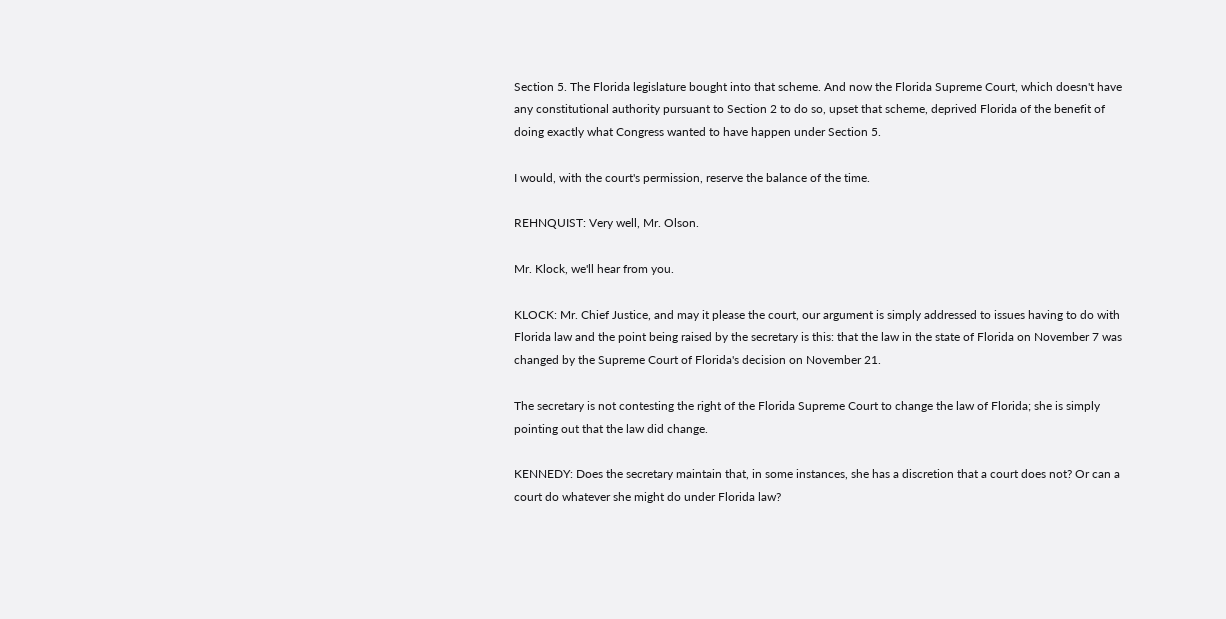Section 5. The Florida legislature bought into that scheme. And now the Florida Supreme Court, which doesn't have any constitutional authority pursuant to Section 2 to do so, upset that scheme, deprived Florida of the benefit of doing exactly what Congress wanted to have happen under Section 5.

I would, with the court's permission, reserve the balance of the time.

REHNQUIST: Very well, Mr. Olson.

Mr. Klock, we'll hear from you.

KLOCK: Mr. Chief Justice, and may it please the court, our argument is simply addressed to issues having to do with Florida law and the point being raised by the secretary is this: that the law in the state of Florida on November 7 was changed by the Supreme Court of Florida's decision on November 21.

The secretary is not contesting the right of the Florida Supreme Court to change the law of Florida; she is simply pointing out that the law did change.

KENNEDY: Does the secretary maintain that, in some instances, she has a discretion that a court does not? Or can a court do whatever she might do under Florida law?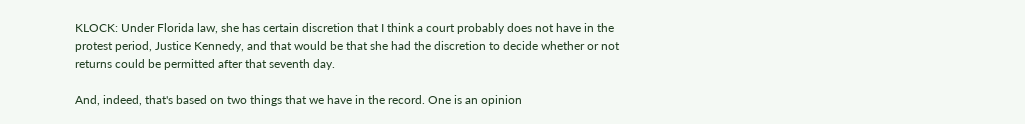KLOCK: Under Florida law, she has certain discretion that I think a court probably does not have in the protest period, Justice Kennedy, and that would be that she had the discretion to decide whether or not returns could be permitted after that seventh day.

And, indeed, that's based on two things that we have in the record. One is an opinion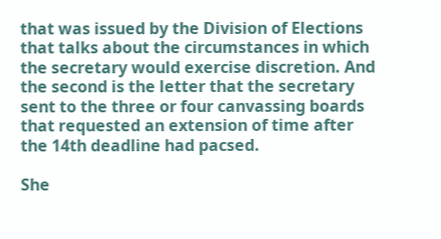that was issued by the Division of Elections that talks about the circumstances in which the secretary would exercise discretion. And the second is the letter that the secretary sent to the three or four canvassing boards that requested an extension of time after the 14th deadline had pacsed.

She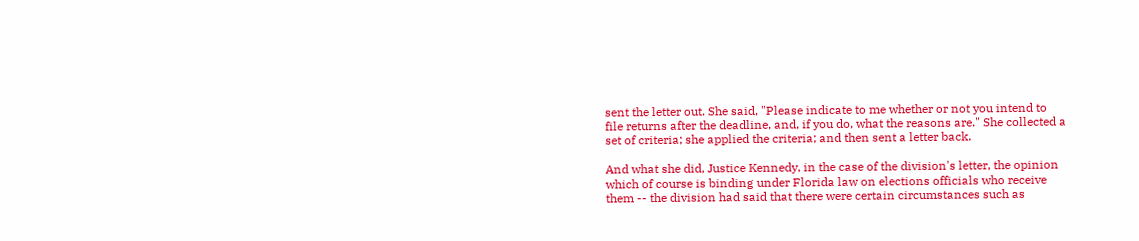sent the letter out. She said, "Please indicate to me whether or not you intend to file returns after the deadline, and, if you do, what the reasons are." She collected a set of criteria; she applied the criteria; and then sent a letter back.

And what she did, Justice Kennedy, in the case of the division's letter, the opinion which of course is binding under Florida law on elections officials who receive them -- the division had said that there were certain circumstances such as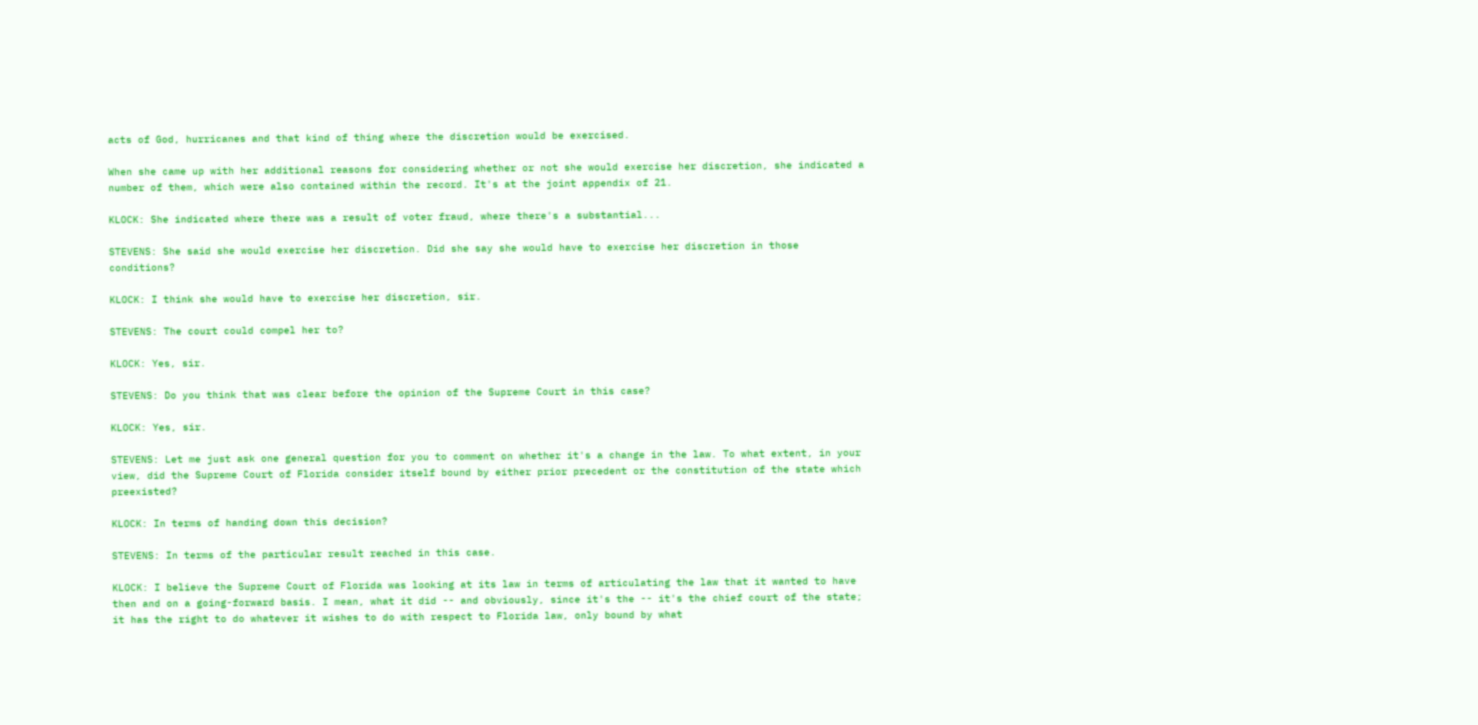acts of God, hurricanes and that kind of thing where the discretion would be exercised.

When she came up with her additional reasons for considering whether or not she would exercise her discretion, she indicated a number of them, which were also contained within the record. It's at the joint appendix of 21.

KLOCK: She indicated where there was a result of voter fraud, where there's a substantial...

STEVENS: She said she would exercise her discretion. Did she say she would have to exercise her discretion in those conditions?

KLOCK: I think she would have to exercise her discretion, sir.

STEVENS: The court could compel her to?

KLOCK: Yes, sir.

STEVENS: Do you think that was clear before the opinion of the Supreme Court in this case?

KLOCK: Yes, sir.

STEVENS: Let me just ask one general question for you to comment on whether it's a change in the law. To what extent, in your view, did the Supreme Court of Florida consider itself bound by either prior precedent or the constitution of the state which preexisted?

KLOCK: In terms of handing down this decision?

STEVENS: In terms of the particular result reached in this case.

KLOCK: I believe the Supreme Court of Florida was looking at its law in terms of articulating the law that it wanted to have then and on a going-forward basis. I mean, what it did -- and obviously, since it's the -- it's the chief court of the state; it has the right to do whatever it wishes to do with respect to Florida law, only bound by what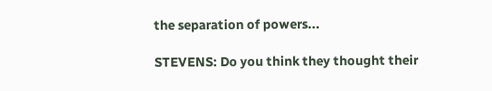the separation of powers...

STEVENS: Do you think they thought their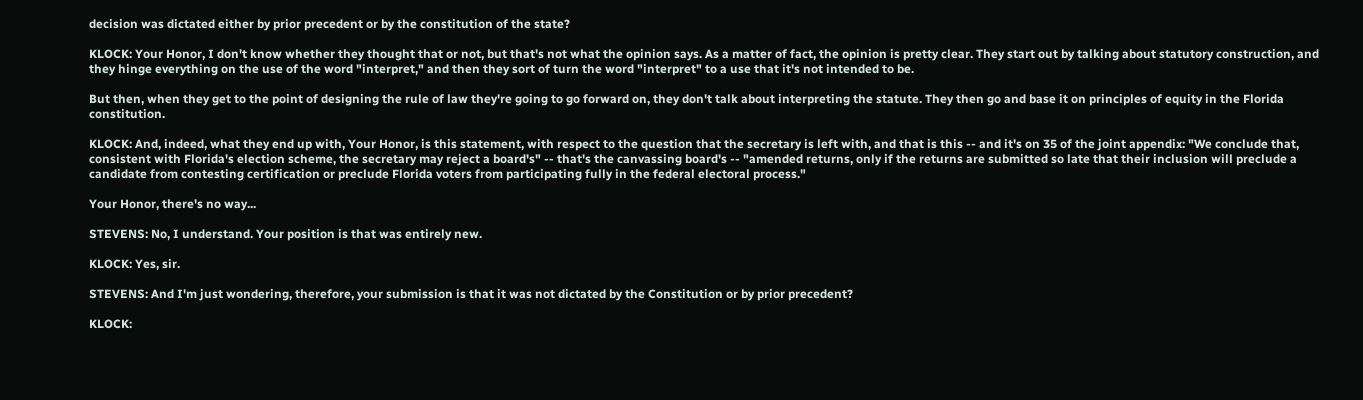decision was dictated either by prior precedent or by the constitution of the state?

KLOCK: Your Honor, I don't know whether they thought that or not, but that's not what the opinion says. As a matter of fact, the opinion is pretty clear. They start out by talking about statutory construction, and they hinge everything on the use of the word "interpret," and then they sort of turn the word "interpret" to a use that it's not intended to be.

But then, when they get to the point of designing the rule of law they're going to go forward on, they don't talk about interpreting the statute. They then go and base it on principles of equity in the Florida constitution.

KLOCK: And, indeed, what they end up with, Your Honor, is this statement, with respect to the question that the secretary is left with, and that is this -- and it's on 35 of the joint appendix: "We conclude that, consistent with Florida's election scheme, the secretary may reject a board's" -- that's the canvassing board's -- "amended returns, only if the returns are submitted so late that their inclusion will preclude a candidate from contesting certification or preclude Florida voters from participating fully in the federal electoral process."

Your Honor, there's no way...

STEVENS: No, I understand. Your position is that was entirely new.

KLOCK: Yes, sir.

STEVENS: And I'm just wondering, therefore, your submission is that it was not dictated by the Constitution or by prior precedent?

KLOCK: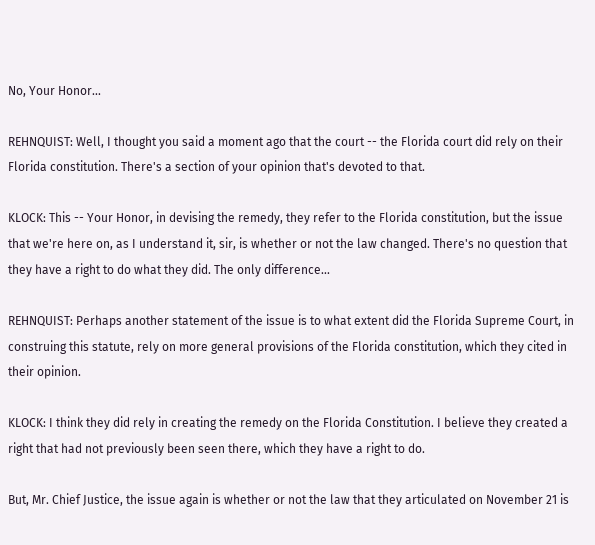No, Your Honor...

REHNQUIST: Well, I thought you said a moment ago that the court -- the Florida court did rely on their Florida constitution. There's a section of your opinion that's devoted to that.

KLOCK: This -- Your Honor, in devising the remedy, they refer to the Florida constitution, but the issue that we're here on, as I understand it, sir, is whether or not the law changed. There's no question that they have a right to do what they did. The only difference...

REHNQUIST: Perhaps another statement of the issue is to what extent did the Florida Supreme Court, in construing this statute, rely on more general provisions of the Florida constitution, which they cited in their opinion.

KLOCK: I think they did rely in creating the remedy on the Florida Constitution. I believe they created a right that had not previously been seen there, which they have a right to do.

But, Mr. Chief Justice, the issue again is whether or not the law that they articulated on November 21 is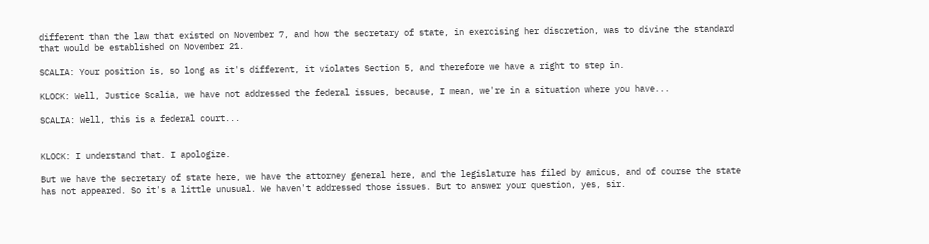different than the law that existed on November 7, and how the secretary of state, in exercising her discretion, was to divine the standard that would be established on November 21.

SCALIA: Your position is, so long as it's different, it violates Section 5, and therefore we have a right to step in.

KLOCK: Well, Justice Scalia, we have not addressed the federal issues, because, I mean, we're in a situation where you have...

SCALIA: Well, this is a federal court...


KLOCK: I understand that. I apologize.

But we have the secretary of state here, we have the attorney general here, and the legislature has filed by amicus, and of course the state has not appeared. So it's a little unusual. We haven't addressed those issues. But to answer your question, yes, sir.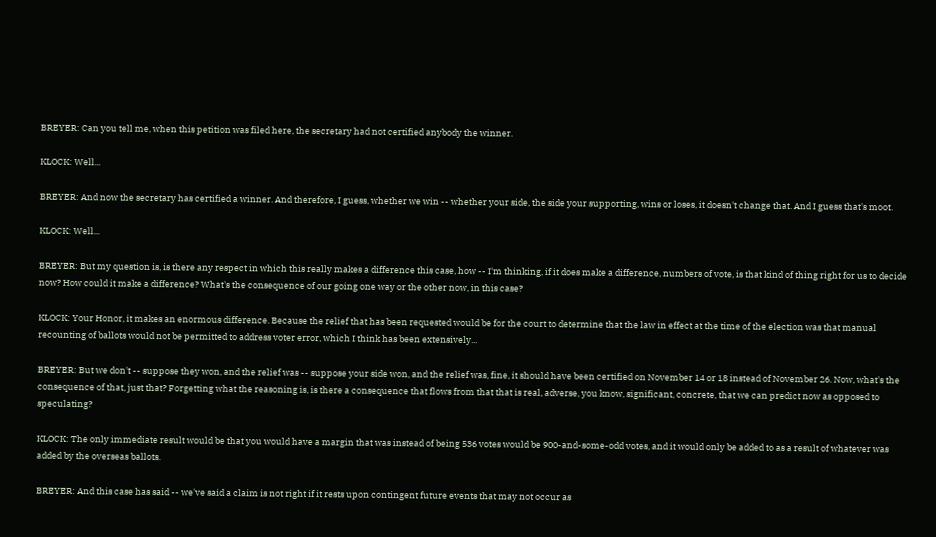BREYER: Can you tell me, when this petition was filed here, the secretary had not certified anybody the winner.

KLOCK: Well...

BREYER: And now the secretary has certified a winner. And therefore, I guess, whether we win -- whether your side, the side your supporting, wins or loses, it doesn't change that. And I guess that's moot.

KLOCK: Well...

BREYER: But my question is, is there any respect in which this really makes a difference this case, how -- I'm thinking, if it does make a difference, numbers of vote, is that kind of thing right for us to decide now? How could it make a difference? What's the consequence of our going one way or the other now, in this case?

KLOCK: Your Honor, it makes an enormous difference. Because the relief that has been requested would be for the court to determine that the law in effect at the time of the election was that manual recounting of ballots would not be permitted to address voter error, which I think has been extensively...

BREYER: But we don't -- suppose they won, and the relief was -- suppose your side won, and the relief was, fine, it should have been certified on November 14 or 18 instead of November 26. Now, what's the consequence of that, just that? Forgetting what the reasoning is, is there a consequence that flows from that that is real, adverse, you know, significant, concrete, that we can predict now as opposed to speculating?

KLOCK: The only immediate result would be that you would have a margin that was instead of being 536 votes would be 900-and-some-odd votes, and it would only be added to as a result of whatever was added by the overseas ballots.

BREYER: And this case has said -- we've said a claim is not right if it rests upon contingent future events that may not occur as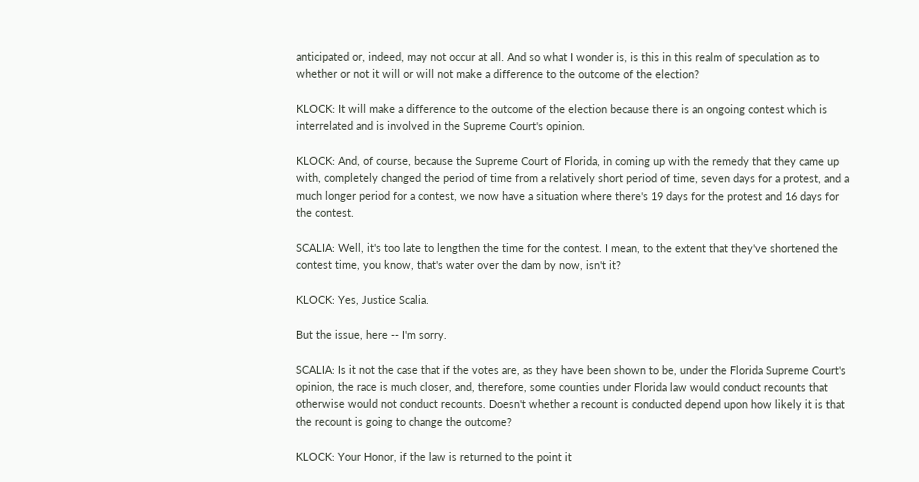anticipated or, indeed, may not occur at all. And so what I wonder is, is this in this realm of speculation as to whether or not it will or will not make a difference to the outcome of the election?

KLOCK: It will make a difference to the outcome of the election because there is an ongoing contest which is interrelated and is involved in the Supreme Court's opinion.

KLOCK: And, of course, because the Supreme Court of Florida, in coming up with the remedy that they came up with, completely changed the period of time from a relatively short period of time, seven days for a protest, and a much longer period for a contest, we now have a situation where there's 19 days for the protest and 16 days for the contest.

SCALIA: Well, it's too late to lengthen the time for the contest. I mean, to the extent that they've shortened the contest time, you know, that's water over the dam by now, isn't it?

KLOCK: Yes, Justice Scalia.

But the issue, here -- I'm sorry.

SCALIA: Is it not the case that if the votes are, as they have been shown to be, under the Florida Supreme Court's opinion, the race is much closer, and, therefore, some counties under Florida law would conduct recounts that otherwise would not conduct recounts. Doesn't whether a recount is conducted depend upon how likely it is that the recount is going to change the outcome?

KLOCK: Your Honor, if the law is returned to the point it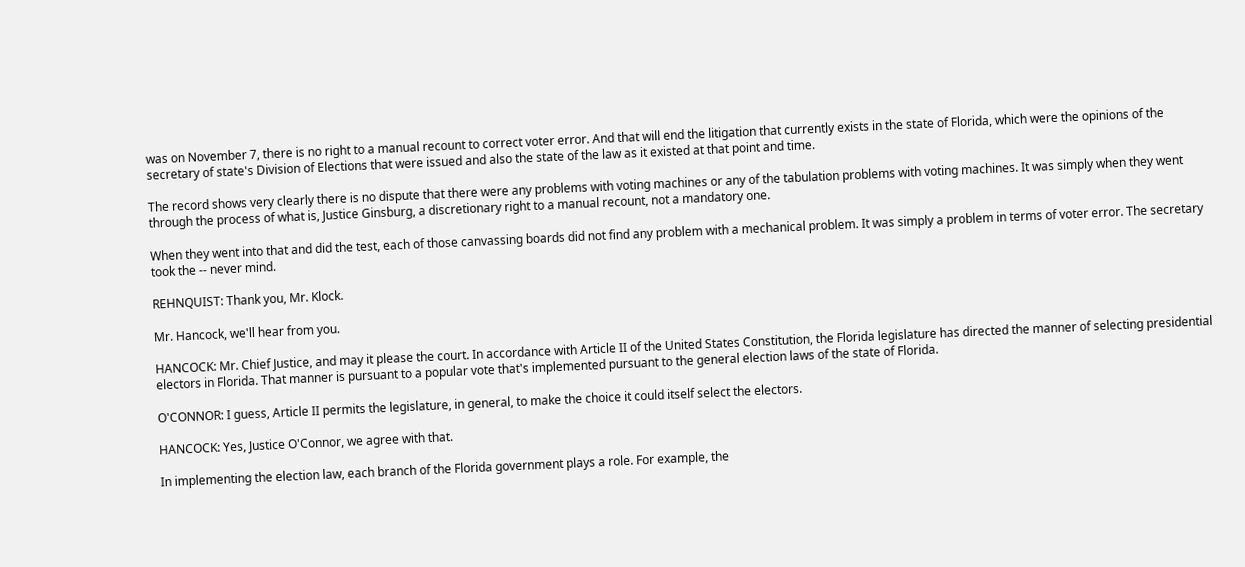was on November 7, there is no right to a manual recount to correct voter error. And that will end the litigation that currently exists in the state of Florida, which were the opinions of the secretary of state's Division of Elections that were issued and also the state of the law as it existed at that point and time.

The record shows very clearly there is no dispute that there were any problems with voting machines or any of the tabulation problems with voting machines. It was simply when they went through the process of what is, Justice Ginsburg, a discretionary right to a manual recount, not a mandatory one.

When they went into that and did the test, each of those canvassing boards did not find any problem with a mechanical problem. It was simply a problem in terms of voter error. The secretary took the -- never mind.

REHNQUIST: Thank you, Mr. Klock.

Mr. Hancock, we'll hear from you.

HANCOCK: Mr. Chief Justice, and may it please the court. In accordance with Article II of the United States Constitution, the Florida legislature has directed the manner of selecting presidential electors in Florida. That manner is pursuant to a popular vote that's implemented pursuant to the general election laws of the state of Florida.

O'CONNOR: I guess, Article II permits the legislature, in general, to make the choice it could itself select the electors.

HANCOCK: Yes, Justice O'Connor, we agree with that.

In implementing the election law, each branch of the Florida government plays a role. For example, the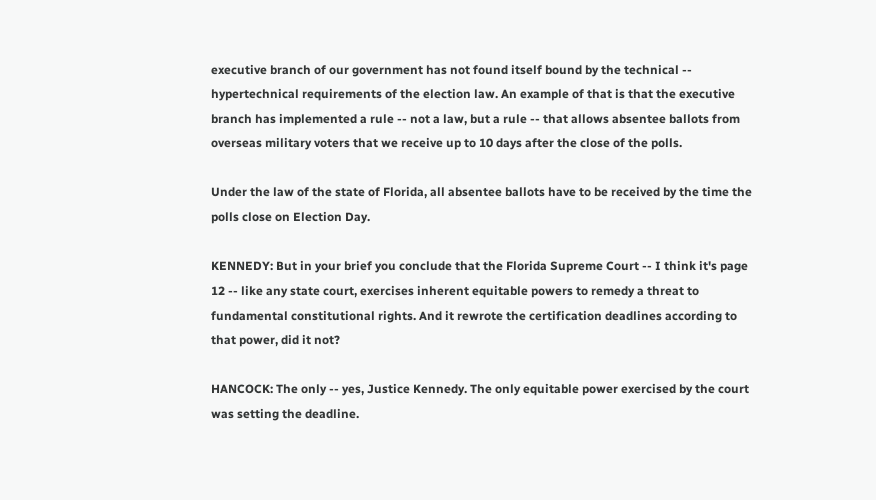executive branch of our government has not found itself bound by the technical -- hypertechnical requirements of the election law. An example of that is that the executive branch has implemented a rule -- not a law, but a rule -- that allows absentee ballots from overseas military voters that we receive up to 10 days after the close of the polls.

Under the law of the state of Florida, all absentee ballots have to be received by the time the polls close on Election Day.

KENNEDY: But in your brief you conclude that the Florida Supreme Court -- I think it's page 12 -- like any state court, exercises inherent equitable powers to remedy a threat to fundamental constitutional rights. And it rewrote the certification deadlines according to that power, did it not?

HANCOCK: The only -- yes, Justice Kennedy. The only equitable power exercised by the court was setting the deadline.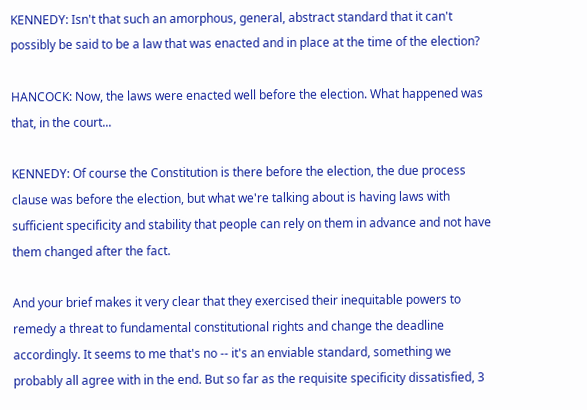KENNEDY: Isn't that such an amorphous, general, abstract standard that it can't possibly be said to be a law that was enacted and in place at the time of the election?

HANCOCK: Now, the laws were enacted well before the election. What happened was that, in the court...

KENNEDY: Of course the Constitution is there before the election, the due process clause was before the election, but what we're talking about is having laws with sufficient specificity and stability that people can rely on them in advance and not have them changed after the fact.

And your brief makes it very clear that they exercised their inequitable powers to remedy a threat to fundamental constitutional rights and change the deadline accordingly. It seems to me that's no -- it's an enviable standard, something we probably all agree with in the end. But so far as the requisite specificity dissatisfied, 3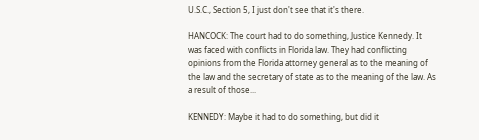U.S.C., Section 5, I just don't see that it's there.

HANCOCK: The court had to do something, Justice Kennedy. It was faced with conflicts in Florida law. They had conflicting opinions from the Florida attorney general as to the meaning of the law and the secretary of state as to the meaning of the law. As a result of those...

KENNEDY: Maybe it had to do something, but did it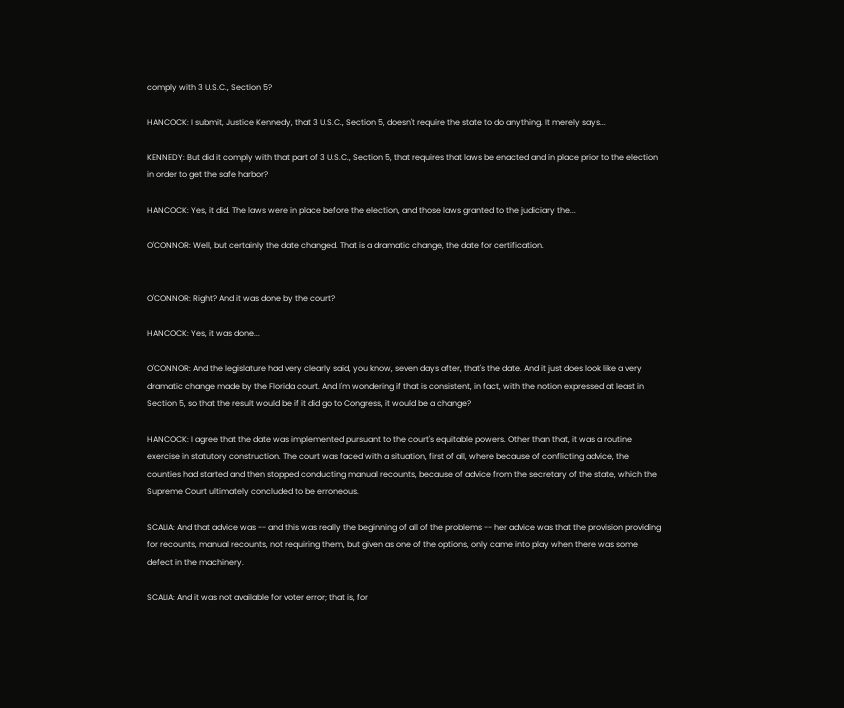comply with 3 U.S.C., Section 5?

HANCOCK: I submit, Justice Kennedy, that 3 U.S.C., Section 5, doesn't require the state to do anything. It merely says...

KENNEDY: But did it comply with that part of 3 U.S.C., Section 5, that requires that laws be enacted and in place prior to the election in order to get the safe harbor?

HANCOCK: Yes, it did. The laws were in place before the election, and those laws granted to the judiciary the...

O'CONNOR: Well, but certainly the date changed. That is a dramatic change, the date for certification.


O'CONNOR: Right? And it was done by the court?

HANCOCK: Yes, it was done...

O'CONNOR: And the legislature had very clearly said, you know, seven days after, that's the date. And it just does look like a very dramatic change made by the Florida court. And I'm wondering if that is consistent, in fact, with the notion expressed at least in Section 5, so that the result would be if it did go to Congress, it would be a change?

HANCOCK: I agree that the date was implemented pursuant to the court's equitable powers. Other than that, it was a routine exercise in statutory construction. The court was faced with a situation, first of all, where because of conflicting advice, the counties had started and then stopped conducting manual recounts, because of advice from the secretary of the state, which the Supreme Court ultimately concluded to be erroneous.

SCALIA: And that advice was -- and this was really the beginning of all of the problems -- her advice was that the provision providing for recounts, manual recounts, not requiring them, but given as one of the options, only came into play when there was some defect in the machinery.

SCALIA: And it was not available for voter error; that is, for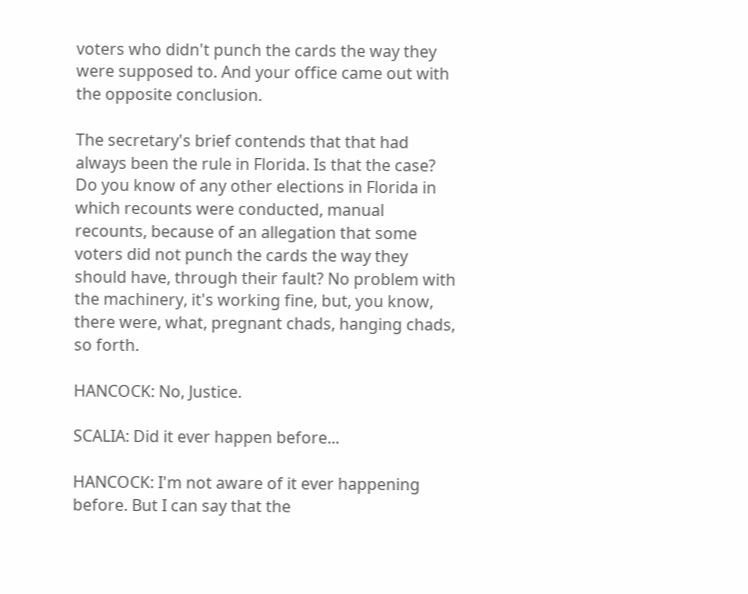voters who didn't punch the cards the way they were supposed to. And your office came out with the opposite conclusion.

The secretary's brief contends that that had always been the rule in Florida. Is that the case? Do you know of any other elections in Florida in which recounts were conducted, manual recounts, because of an allegation that some voters did not punch the cards the way they should have, through their fault? No problem with the machinery, it's working fine, but, you know, there were, what, pregnant chads, hanging chads, so forth.

HANCOCK: No, Justice.

SCALIA: Did it ever happen before...

HANCOCK: I'm not aware of it ever happening before. But I can say that the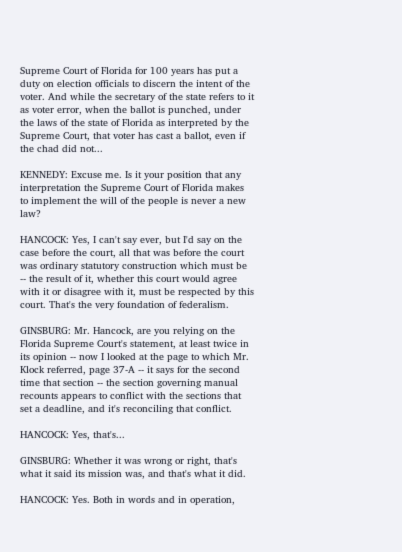Supreme Court of Florida for 100 years has put a duty on election officials to discern the intent of the voter. And while the secretary of the state refers to it as voter error, when the ballot is punched, under the laws of the state of Florida as interpreted by the Supreme Court, that voter has cast a ballot, even if the chad did not...

KENNEDY: Excuse me. Is it your position that any interpretation the Supreme Court of Florida makes to implement the will of the people is never a new law?

HANCOCK: Yes, I can't say ever, but I'd say on the case before the court, all that was before the court was ordinary statutory construction which must be -- the result of it, whether this court would agree with it or disagree with it, must be respected by this court. That's the very foundation of federalism.

GINSBURG: Mr. Hancock, are you relying on the Florida Supreme Court's statement, at least twice in its opinion -- now I looked at the page to which Mr. Klock referred, page 37-A -- it says for the second time that section -- the section governing manual recounts appears to conflict with the sections that set a deadline, and it's reconciling that conflict.

HANCOCK: Yes, that's...

GINSBURG: Whether it was wrong or right, that's what it said its mission was, and that's what it did.

HANCOCK: Yes. Both in words and in operation,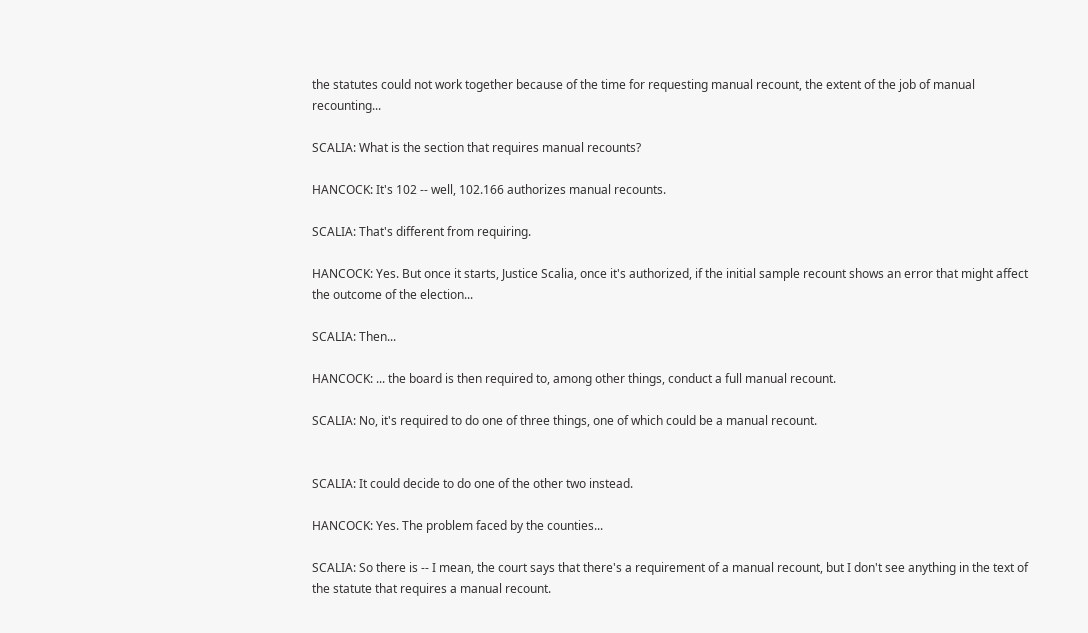the statutes could not work together because of the time for requesting manual recount, the extent of the job of manual recounting...

SCALIA: What is the section that requires manual recounts?

HANCOCK: It's 102 -- well, 102.166 authorizes manual recounts.

SCALIA: That's different from requiring.

HANCOCK: Yes. But once it starts, Justice Scalia, once it's authorized, if the initial sample recount shows an error that might affect the outcome of the election...

SCALIA: Then...

HANCOCK: ... the board is then required to, among other things, conduct a full manual recount.

SCALIA: No, it's required to do one of three things, one of which could be a manual recount.


SCALIA: It could decide to do one of the other two instead.

HANCOCK: Yes. The problem faced by the counties...

SCALIA: So there is -- I mean, the court says that there's a requirement of a manual recount, but I don't see anything in the text of the statute that requires a manual recount.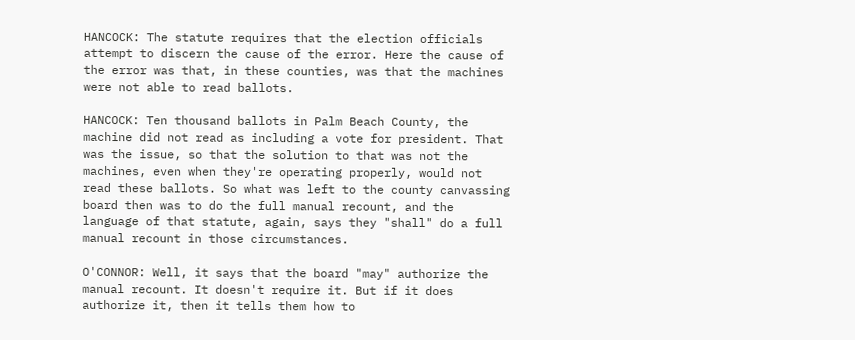HANCOCK: The statute requires that the election officials attempt to discern the cause of the error. Here the cause of the error was that, in these counties, was that the machines were not able to read ballots.

HANCOCK: Ten thousand ballots in Palm Beach County, the machine did not read as including a vote for president. That was the issue, so that the solution to that was not the machines, even when they're operating properly, would not read these ballots. So what was left to the county canvassing board then was to do the full manual recount, and the language of that statute, again, says they "shall" do a full manual recount in those circumstances.

O'CONNOR: Well, it says that the board "may" authorize the manual recount. It doesn't require it. But if it does authorize it, then it tells them how to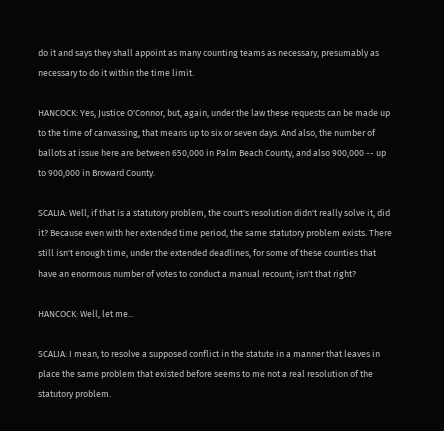do it and says they shall appoint as many counting teams as necessary, presumably as necessary to do it within the time limit.

HANCOCK: Yes, Justice O'Connor, but, again, under the law these requests can be made up to the time of canvassing, that means up to six or seven days. And also, the number of ballots at issue here are between 650,000 in Palm Beach County, and also 900,000 -- up to 900,000 in Broward County.

SCALIA: Well, if that is a statutory problem, the court's resolution didn't really solve it, did it? Because even with her extended time period, the same statutory problem exists. There still isn't enough time, under the extended deadlines, for some of these counties that have an enormous number of votes to conduct a manual recount; isn't that right?

HANCOCK: Well, let me...

SCALIA: I mean, to resolve a supposed conflict in the statute in a manner that leaves in place the same problem that existed before seems to me not a real resolution of the statutory problem.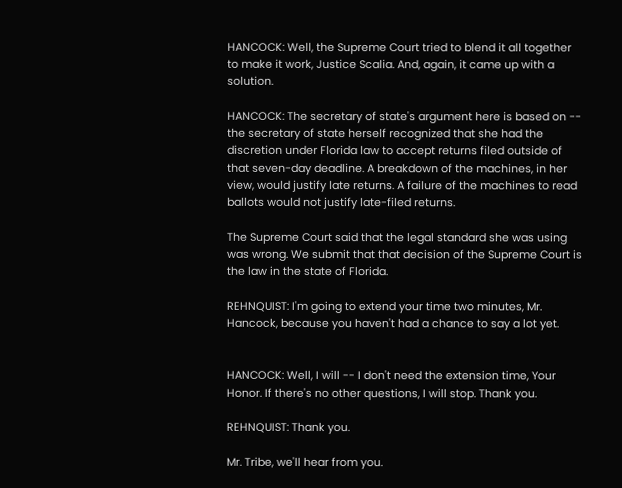HANCOCK: Well, the Supreme Court tried to blend it all together to make it work, Justice Scalia. And, again, it came up with a solution.

HANCOCK: The secretary of state's argument here is based on -- the secretary of state herself recognized that she had the discretion under Florida law to accept returns filed outside of that seven-day deadline. A breakdown of the machines, in her view, would justify late returns. A failure of the machines to read ballots would not justify late-filed returns.

The Supreme Court said that the legal standard she was using was wrong. We submit that that decision of the Supreme Court is the law in the state of Florida.

REHNQUIST: I'm going to extend your time two minutes, Mr. Hancock, because you haven't had a chance to say a lot yet.


HANCOCK: Well, I will -- I don't need the extension time, Your Honor. If there's no other questions, I will stop. Thank you.

REHNQUIST: Thank you.

Mr. Tribe, we'll hear from you.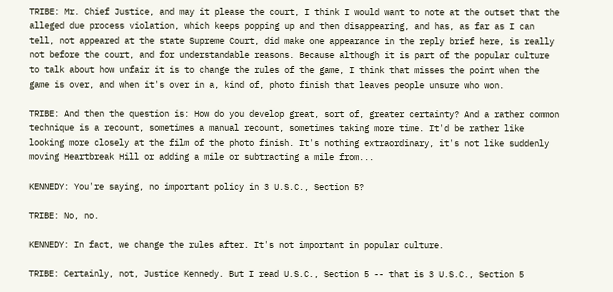TRIBE: Mr. Chief Justice, and may it please the court, I think I would want to note at the outset that the alleged due process violation, which keeps popping up and then disappearing, and has, as far as I can tell, not appeared at the state Supreme Court, did make one appearance in the reply brief here, is really not before the court, and for understandable reasons. Because although it is part of the popular culture to talk about how unfair it is to change the rules of the game, I think that misses the point when the game is over, and when it's over in a, kind of, photo finish that leaves people unsure who won.

TRIBE: And then the question is: How do you develop great, sort of, greater certainty? And a rather common technique is a recount, sometimes a manual recount, sometimes taking more time. It'd be rather like looking more closely at the film of the photo finish. It's nothing extraordinary, it's not like suddenly moving Heartbreak Hill or adding a mile or subtracting a mile from...

KENNEDY: You're saying, no important policy in 3 U.S.C., Section 5?

TRIBE: No, no.

KENNEDY: In fact, we change the rules after. It's not important in popular culture.

TRIBE: Certainly, not, Justice Kennedy. But I read U.S.C., Section 5 -- that is 3 U.S.C., Section 5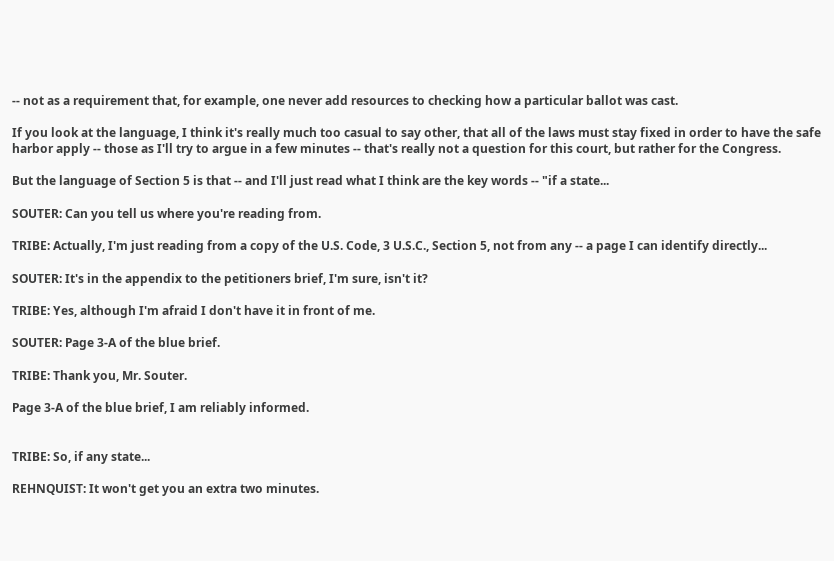-- not as a requirement that, for example, one never add resources to checking how a particular ballot was cast.

If you look at the language, I think it's really much too casual to say other, that all of the laws must stay fixed in order to have the safe harbor apply -- those as I'll try to argue in a few minutes -- that's really not a question for this court, but rather for the Congress.

But the language of Section 5 is that -- and I'll just read what I think are the key words -- "if a state...

SOUTER: Can you tell us where you're reading from.

TRIBE: Actually, I'm just reading from a copy of the U.S. Code, 3 U.S.C., Section 5, not from any -- a page I can identify directly...

SOUTER: It's in the appendix to the petitioners brief, I'm sure, isn't it?

TRIBE: Yes, although I'm afraid I don't have it in front of me.

SOUTER: Page 3-A of the blue brief.

TRIBE: Thank you, Mr. Souter.

Page 3-A of the blue brief, I am reliably informed.


TRIBE: So, if any state...

REHNQUIST: It won't get you an extra two minutes.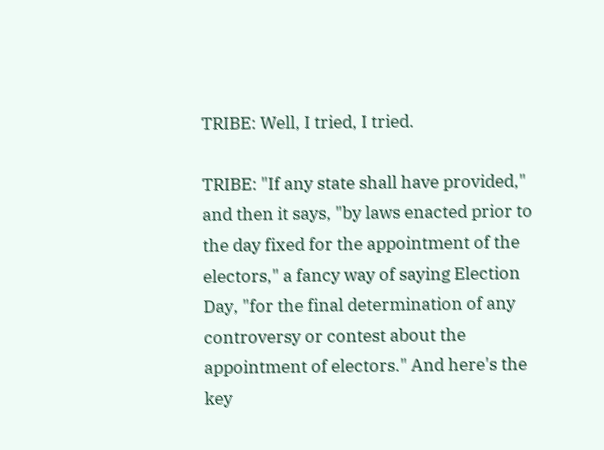TRIBE: Well, I tried, I tried.

TRIBE: "If any state shall have provided," and then it says, "by laws enacted prior to the day fixed for the appointment of the electors," a fancy way of saying Election Day, "for the final determination of any controversy or contest about the appointment of electors." And here's the key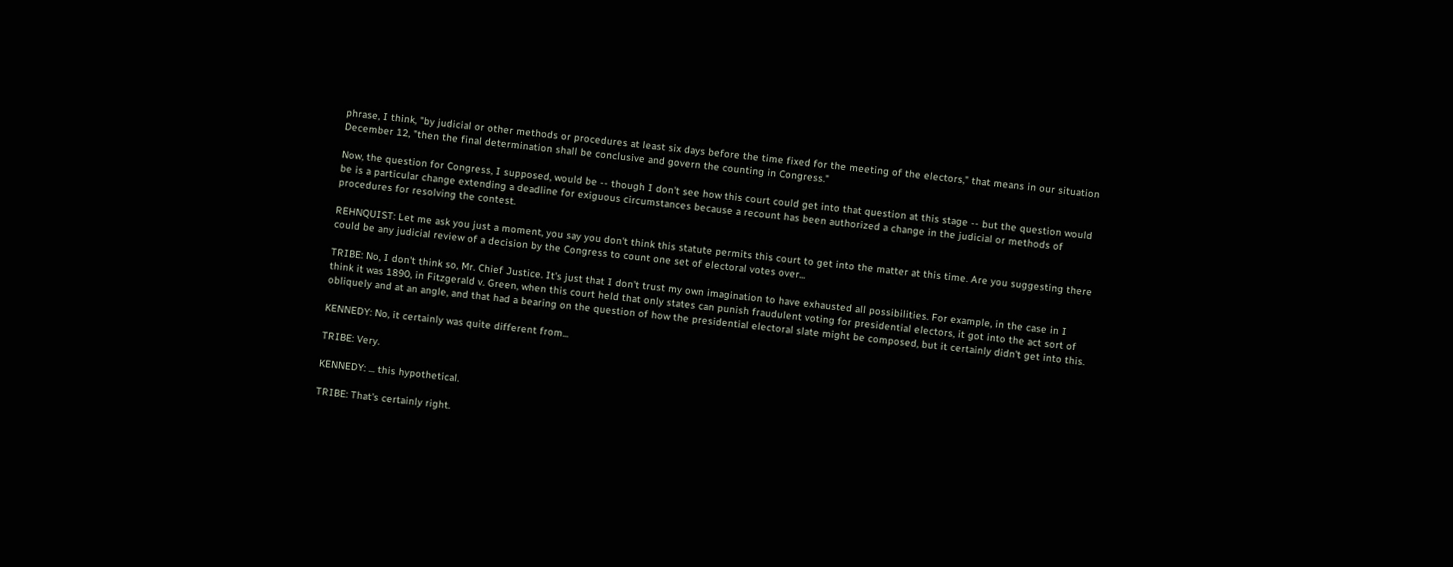phrase, I think, "by judicial or other methods or procedures at least six days before the time fixed for the meeting of the electors," that means in our situation December 12, "then the final determination shall be conclusive and govern the counting in Congress."

Now, the question for Congress, I supposed, would be -- though I don't see how this court could get into that question at this stage -- but the question would be is a particular change extending a deadline for exiguous circumstances because a recount has been authorized a change in the judicial or methods of procedures for resolving the contest.

REHNQUIST: Let me ask you just a moment, you say you don't think this statute permits this court to get into the matter at this time. Are you suggesting there could be any judicial review of a decision by the Congress to count one set of electoral votes over...

TRIBE: No, I don't think so, Mr. Chief Justice. It's just that I don't trust my own imagination to have exhausted all possibilities. For example, in the case in I think it was 1890, in Fitzgerald v. Green, when this court held that only states can punish fraudulent voting for presidential electors, it got into the act sort of obliquely and at an angle, and that had a bearing on the question of how the presidential electoral slate might be composed, but it certainly didn't get into this.

KENNEDY: No, it certainly was quite different from...

TRIBE: Very.

KENNEDY: ... this hypothetical.

TRIBE: That's certainly right.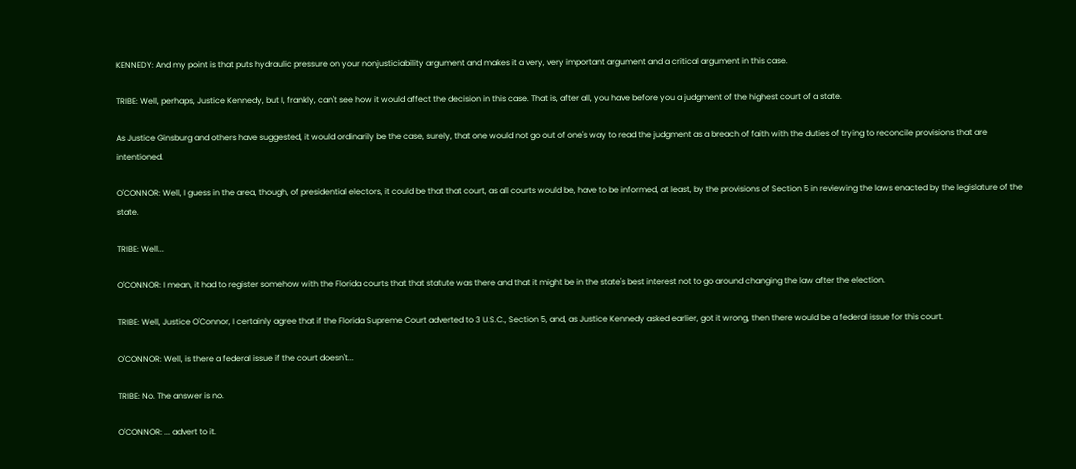KENNEDY: And my point is that puts hydraulic pressure on your nonjusticiability argument and makes it a very, very important argument and a critical argument in this case.

TRIBE: Well, perhaps, Justice Kennedy, but I, frankly, can't see how it would affect the decision in this case. That is, after all, you have before you a judgment of the highest court of a state.

As Justice Ginsburg and others have suggested, it would ordinarily be the case, surely, that one would not go out of one's way to read the judgment as a breach of faith with the duties of trying to reconcile provisions that are intentioned.

O'CONNOR: Well, I guess in the area, though, of presidential electors, it could be that that court, as all courts would be, have to be informed, at least, by the provisions of Section 5 in reviewing the laws enacted by the legislature of the state.

TRIBE: Well...

O'CONNOR: I mean, it had to register somehow with the Florida courts that that statute was there and that it might be in the state's best interest not to go around changing the law after the election.

TRIBE: Well, Justice O'Connor, I certainly agree that if the Florida Supreme Court adverted to 3 U.S.C., Section 5, and, as Justice Kennedy asked earlier, got it wrong, then there would be a federal issue for this court.

O'CONNOR: Well, is there a federal issue if the court doesn't...

TRIBE: No. The answer is no.

O'CONNOR: ... advert to it.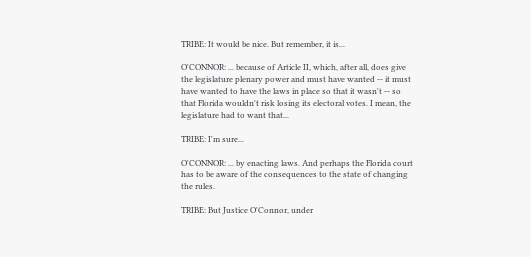TRIBE: It would be nice. But remember, it is...

O'CONNOR: ... because of Article II, which, after all, does give the legislature plenary power and must have wanted -- it must have wanted to have the laws in place so that it wasn't -- so that Florida wouldn't risk losing its electoral votes. I mean, the legislature had to want that...

TRIBE: I'm sure...

O'CONNOR: ... by enacting laws. And perhaps the Florida court has to be aware of the consequences to the state of changing the rules.

TRIBE: But Justice O'Connor, under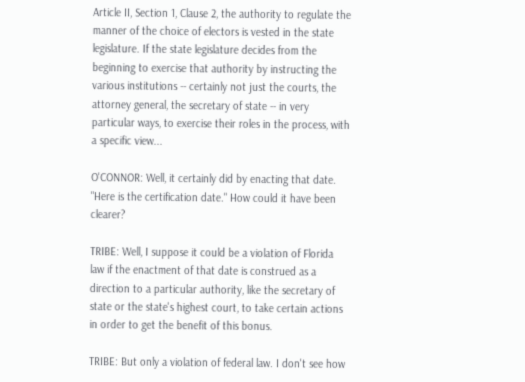Article II, Section 1, Clause 2, the authority to regulate the manner of the choice of electors is vested in the state legislature. If the state legislature decides from the beginning to exercise that authority by instructing the various institutions -- certainly not just the courts, the attorney general, the secretary of state -- in very particular ways, to exercise their roles in the process, with a specific view...

O'CONNOR: Well, it certainly did by enacting that date. "Here is the certification date." How could it have been clearer?

TRIBE: Well, I suppose it could be a violation of Florida law if the enactment of that date is construed as a direction to a particular authority, like the secretary of state or the state's highest court, to take certain actions in order to get the benefit of this bonus.

TRIBE: But only a violation of federal law. I don't see how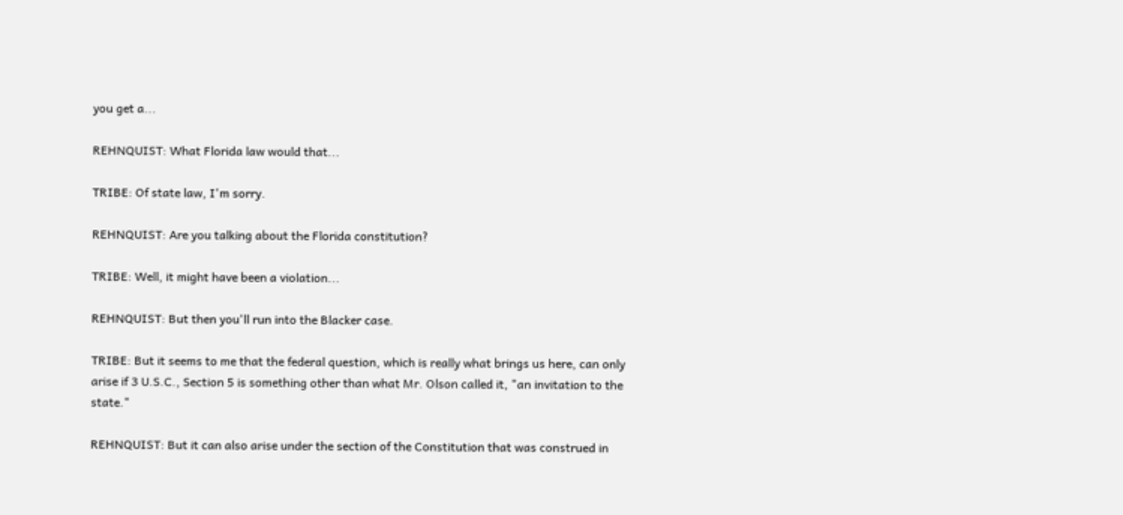you get a...

REHNQUIST: What Florida law would that...

TRIBE: Of state law, I'm sorry.

REHNQUIST: Are you talking about the Florida constitution?

TRIBE: Well, it might have been a violation...

REHNQUIST: But then you'll run into the Blacker case.

TRIBE: But it seems to me that the federal question, which is really what brings us here, can only arise if 3 U.S.C., Section 5 is something other than what Mr. Olson called it, "an invitation to the state."

REHNQUIST: But it can also arise under the section of the Constitution that was construed in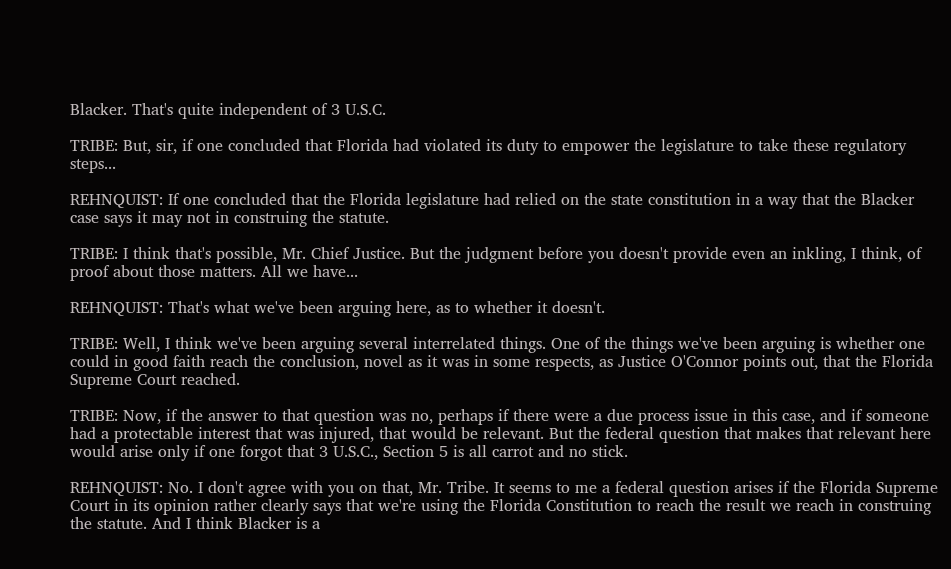Blacker. That's quite independent of 3 U.S.C.

TRIBE: But, sir, if one concluded that Florida had violated its duty to empower the legislature to take these regulatory steps...

REHNQUIST: If one concluded that the Florida legislature had relied on the state constitution in a way that the Blacker case says it may not in construing the statute.

TRIBE: I think that's possible, Mr. Chief Justice. But the judgment before you doesn't provide even an inkling, I think, of proof about those matters. All we have...

REHNQUIST: That's what we've been arguing here, as to whether it doesn't.

TRIBE: Well, I think we've been arguing several interrelated things. One of the things we've been arguing is whether one could in good faith reach the conclusion, novel as it was in some respects, as Justice O'Connor points out, that the Florida Supreme Court reached.

TRIBE: Now, if the answer to that question was no, perhaps if there were a due process issue in this case, and if someone had a protectable interest that was injured, that would be relevant. But the federal question that makes that relevant here would arise only if one forgot that 3 U.S.C., Section 5 is all carrot and no stick.

REHNQUIST: No. I don't agree with you on that, Mr. Tribe. It seems to me a federal question arises if the Florida Supreme Court in its opinion rather clearly says that we're using the Florida Constitution to reach the result we reach in construing the statute. And I think Blacker is a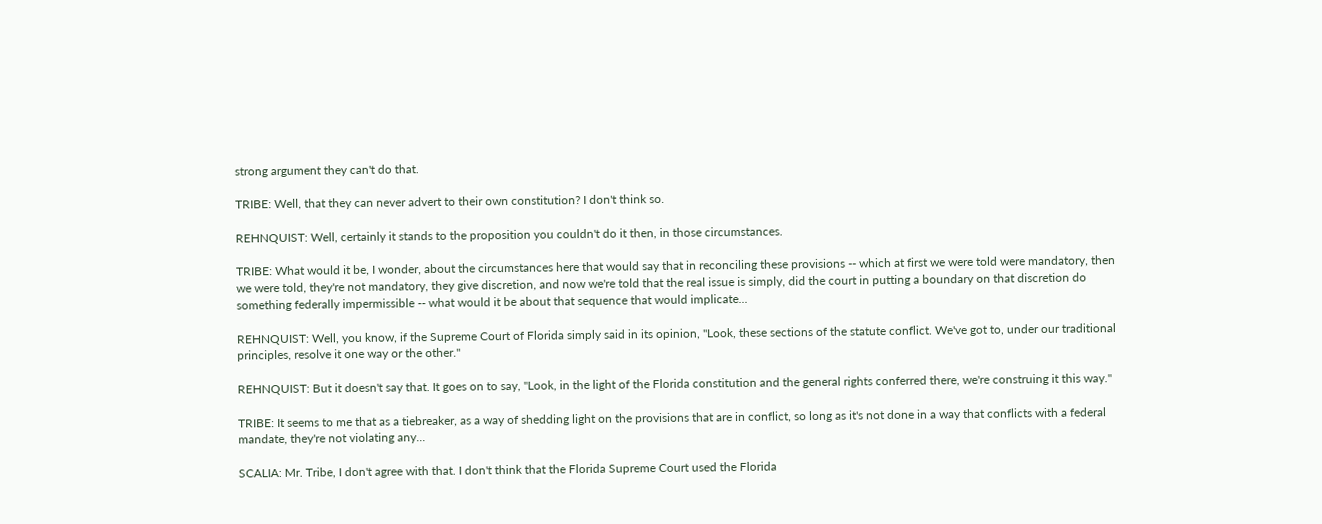strong argument they can't do that.

TRIBE: Well, that they can never advert to their own constitution? I don't think so.

REHNQUIST: Well, certainly it stands to the proposition you couldn't do it then, in those circumstances.

TRIBE: What would it be, I wonder, about the circumstances here that would say that in reconciling these provisions -- which at first we were told were mandatory, then we were told, they're not mandatory, they give discretion, and now we're told that the real issue is simply, did the court in putting a boundary on that discretion do something federally impermissible -- what would it be about that sequence that would implicate...

REHNQUIST: Well, you know, if the Supreme Court of Florida simply said in its opinion, "Look, these sections of the statute conflict. We've got to, under our traditional principles, resolve it one way or the other."

REHNQUIST: But it doesn't say that. It goes on to say, "Look, in the light of the Florida constitution and the general rights conferred there, we're construing it this way."

TRIBE: It seems to me that as a tiebreaker, as a way of shedding light on the provisions that are in conflict, so long as it's not done in a way that conflicts with a federal mandate, they're not violating any...

SCALIA: Mr. Tribe, I don't agree with that. I don't think that the Florida Supreme Court used the Florida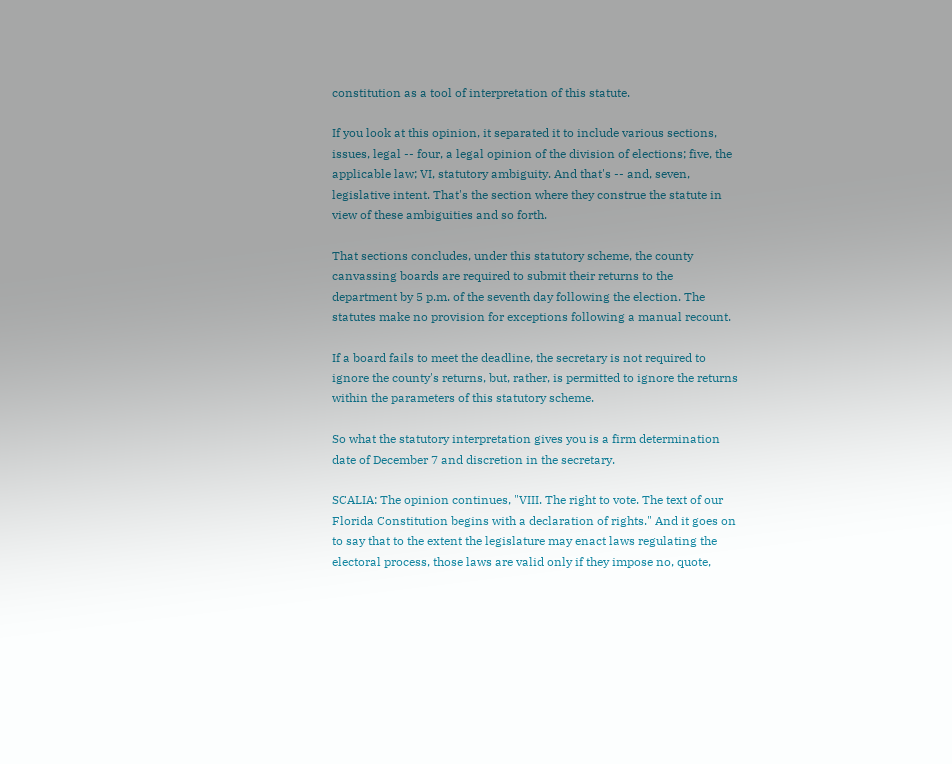constitution as a tool of interpretation of this statute.

If you look at this opinion, it separated it to include various sections, issues, legal -- four, a legal opinion of the division of elections; five, the applicable law; VI, statutory ambiguity. And that's -- and, seven, legislative intent. That's the section where they construe the statute in view of these ambiguities and so forth.

That sections concludes, under this statutory scheme, the county canvassing boards are required to submit their returns to the department by 5 p.m. of the seventh day following the election. The statutes make no provision for exceptions following a manual recount.

If a board fails to meet the deadline, the secretary is not required to ignore the county's returns, but, rather, is permitted to ignore the returns within the parameters of this statutory scheme.

So what the statutory interpretation gives you is a firm determination date of December 7 and discretion in the secretary.

SCALIA: The opinion continues, "VIII. The right to vote. The text of our Florida Constitution begins with a declaration of rights." And it goes on to say that to the extent the legislature may enact laws regulating the electoral process, those laws are valid only if they impose no, quote,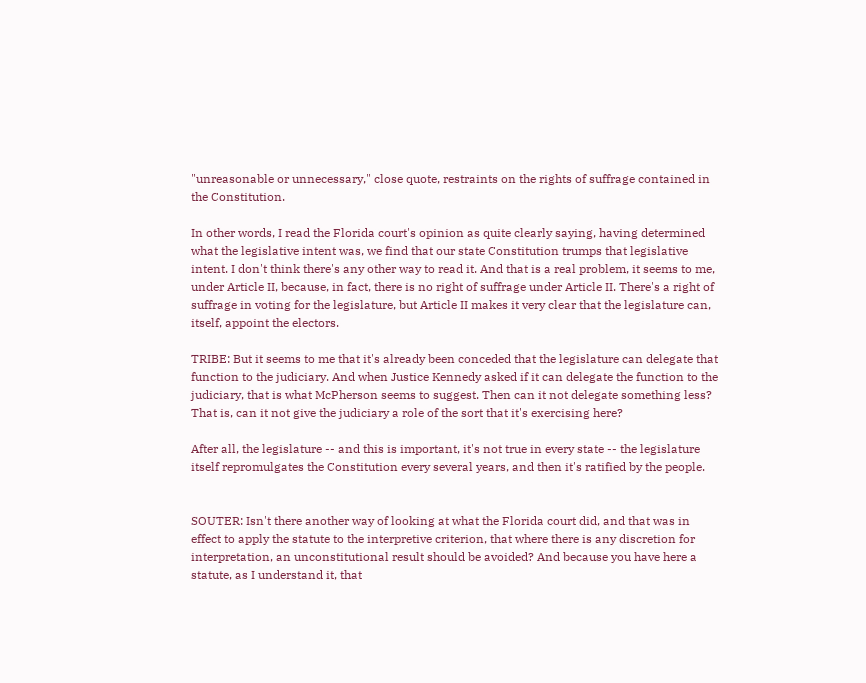"unreasonable or unnecessary," close quote, restraints on the rights of suffrage contained in the Constitution.

In other words, I read the Florida court's opinion as quite clearly saying, having determined what the legislative intent was, we find that our state Constitution trumps that legislative intent. I don't think there's any other way to read it. And that is a real problem, it seems to me, under Article II, because, in fact, there is no right of suffrage under Article II. There's a right of suffrage in voting for the legislature, but Article II makes it very clear that the legislature can, itself, appoint the electors.

TRIBE: But it seems to me that it's already been conceded that the legislature can delegate that function to the judiciary. And when Justice Kennedy asked if it can delegate the function to the judiciary, that is what McPherson seems to suggest. Then can it not delegate something less? That is, can it not give the judiciary a role of the sort that it's exercising here?

After all, the legislature -- and this is important, it's not true in every state -- the legislature itself repromulgates the Constitution every several years, and then it's ratified by the people.


SOUTER: Isn't there another way of looking at what the Florida court did, and that was in effect to apply the statute to the interpretive criterion, that where there is any discretion for interpretation, an unconstitutional result should be avoided? And because you have here a statute, as I understand it, that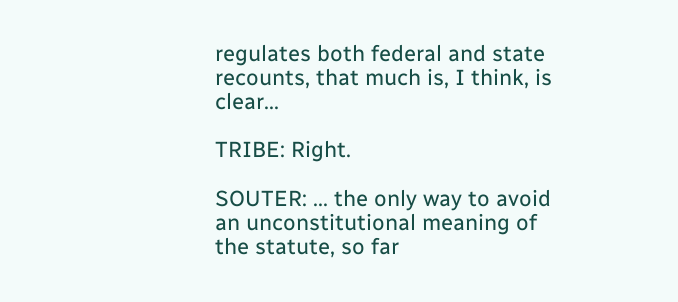regulates both federal and state recounts, that much is, I think, is clear...

TRIBE: Right.

SOUTER: ... the only way to avoid an unconstitutional meaning of the statute, so far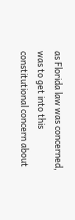as Florida law was concerned, was to get into this constitutional concern about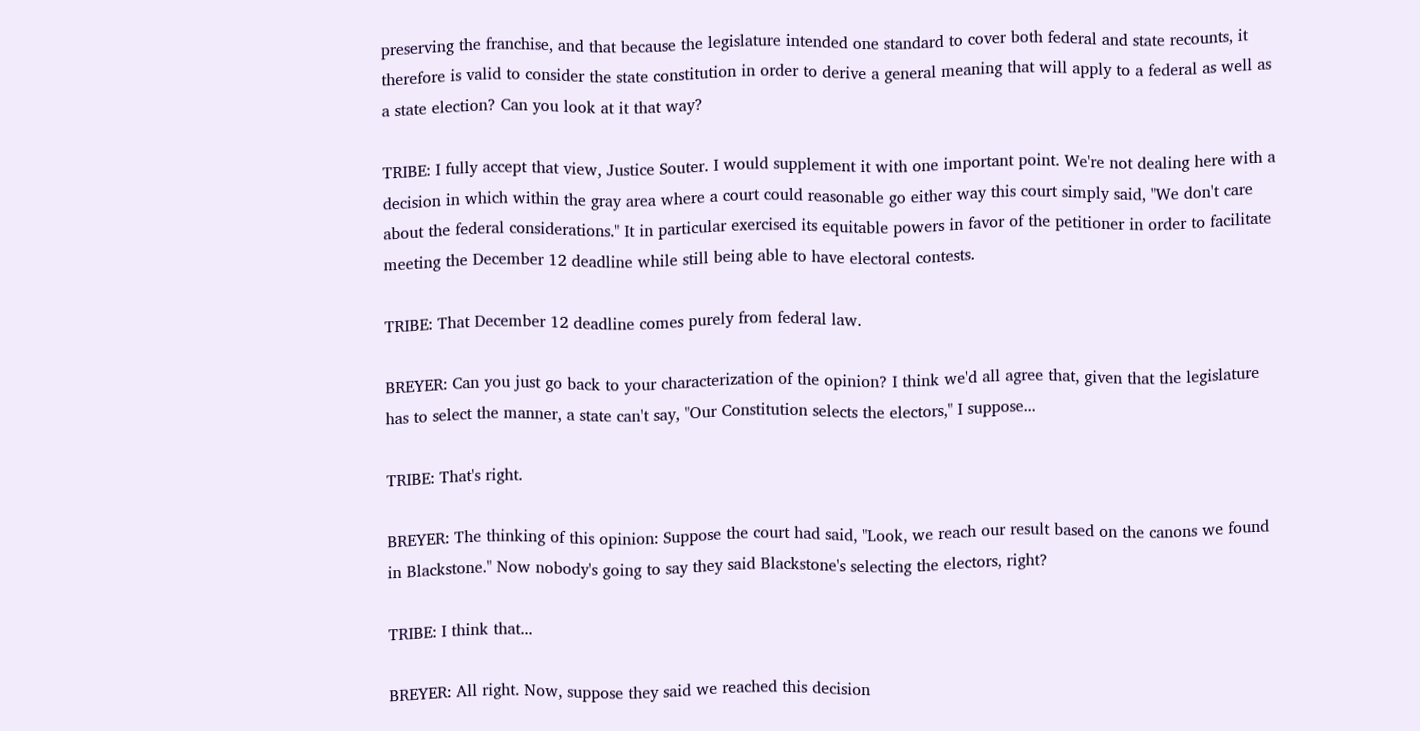preserving the franchise, and that because the legislature intended one standard to cover both federal and state recounts, it therefore is valid to consider the state constitution in order to derive a general meaning that will apply to a federal as well as a state election? Can you look at it that way?

TRIBE: I fully accept that view, Justice Souter. I would supplement it with one important point. We're not dealing here with a decision in which within the gray area where a court could reasonable go either way this court simply said, "We don't care about the federal considerations." It in particular exercised its equitable powers in favor of the petitioner in order to facilitate meeting the December 12 deadline while still being able to have electoral contests.

TRIBE: That December 12 deadline comes purely from federal law.

BREYER: Can you just go back to your characterization of the opinion? I think we'd all agree that, given that the legislature has to select the manner, a state can't say, "Our Constitution selects the electors," I suppose...

TRIBE: That's right.

BREYER: The thinking of this opinion: Suppose the court had said, "Look, we reach our result based on the canons we found in Blackstone." Now nobody's going to say they said Blackstone's selecting the electors, right?

TRIBE: I think that...

BREYER: All right. Now, suppose they said we reached this decision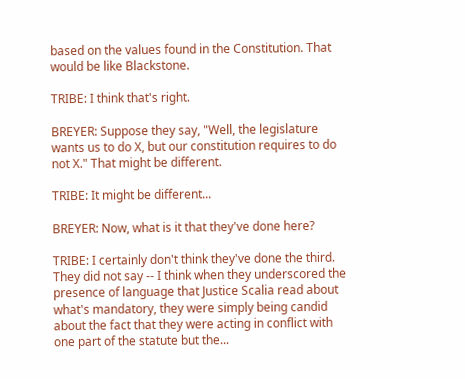based on the values found in the Constitution. That would be like Blackstone.

TRIBE: I think that's right.

BREYER: Suppose they say, "Well, the legislature wants us to do X, but our constitution requires to do not X." That might be different.

TRIBE: It might be different...

BREYER: Now, what is it that they've done here?

TRIBE: I certainly don't think they've done the third. They did not say -- I think when they underscored the presence of language that Justice Scalia read about what's mandatory, they were simply being candid about the fact that they were acting in conflict with one part of the statute but the...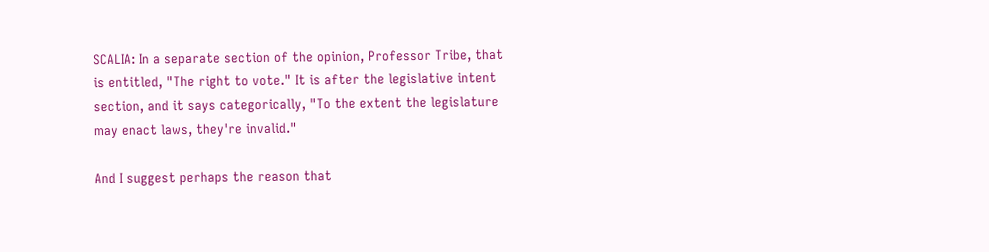SCALIA: In a separate section of the opinion, Professor Tribe, that is entitled, "The right to vote." It is after the legislative intent section, and it says categorically, "To the extent the legislature may enact laws, they're invalid."

And I suggest perhaps the reason that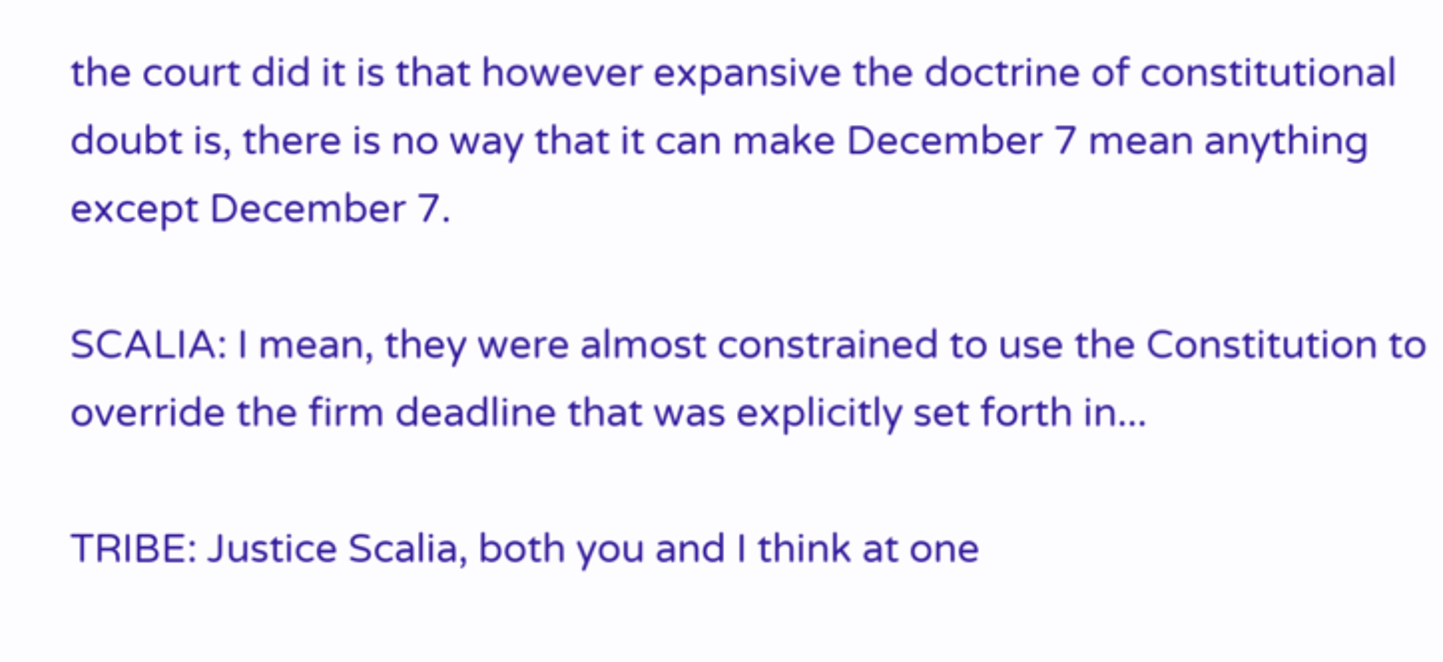the court did it is that however expansive the doctrine of constitutional doubt is, there is no way that it can make December 7 mean anything except December 7.

SCALIA: I mean, they were almost constrained to use the Constitution to override the firm deadline that was explicitly set forth in...

TRIBE: Justice Scalia, both you and I think at one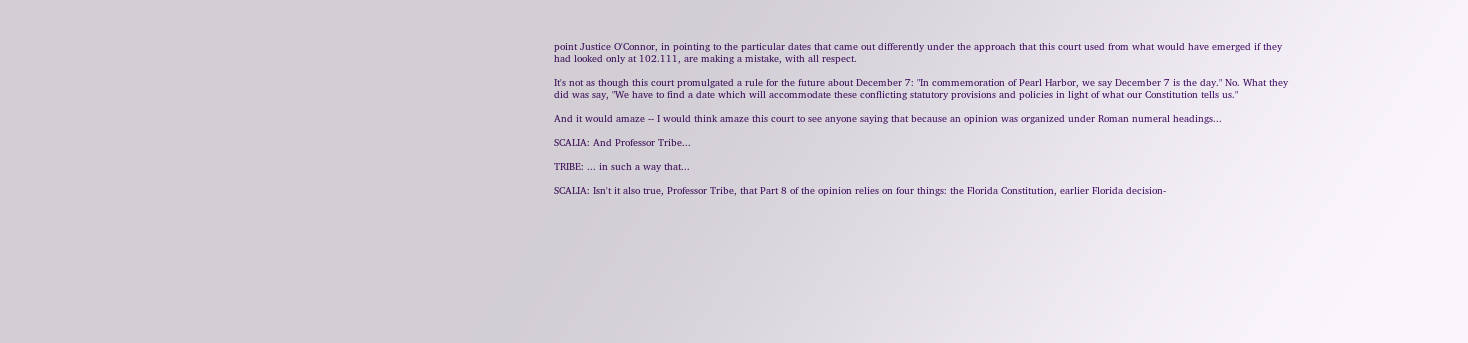point Justice O'Connor, in pointing to the particular dates that came out differently under the approach that this court used from what would have emerged if they had looked only at 102.111, are making a mistake, with all respect.

It's not as though this court promulgated a rule for the future about December 7: "In commemoration of Pearl Harbor, we say December 7 is the day." No. What they did was say, "We have to find a date which will accommodate these conflicting statutory provisions and policies in light of what our Constitution tells us."

And it would amaze -- I would think amaze this court to see anyone saying that because an opinion was organized under Roman numeral headings...

SCALIA: And Professor Tribe...

TRIBE: ... in such a way that...

SCALIA: Isn't it also true, Professor Tribe, that Part 8 of the opinion relies on four things: the Florida Constitution, earlier Florida decision-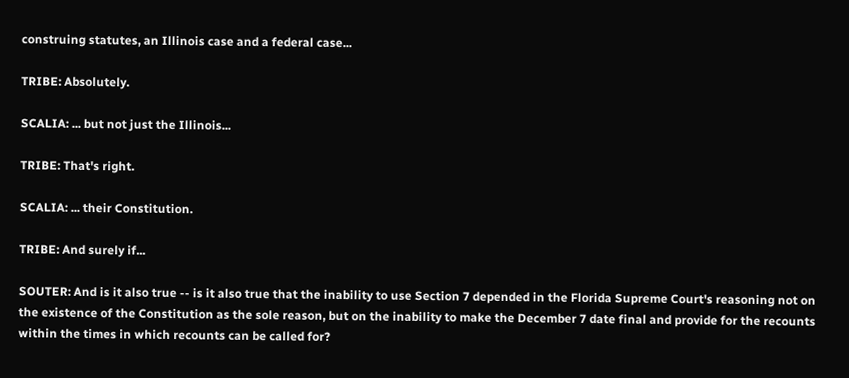construing statutes, an Illinois case and a federal case...

TRIBE: Absolutely.

SCALIA: ... but not just the Illinois...

TRIBE: That's right.

SCALIA: ... their Constitution.

TRIBE: And surely if...

SOUTER: And is it also true -- is it also true that the inability to use Section 7 depended in the Florida Supreme Court's reasoning not on the existence of the Constitution as the sole reason, but on the inability to make the December 7 date final and provide for the recounts within the times in which recounts can be called for?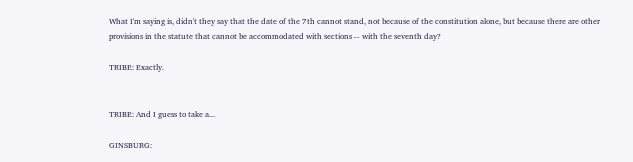What I'm saying is, didn't they say that the date of the 7th cannot stand, not because of the constitution alone, but because there are other provisions in the statute that cannot be accommodated with sections -- with the seventh day?

TRIBE: Exactly.


TRIBE: And I guess to take a...

GINSBURG: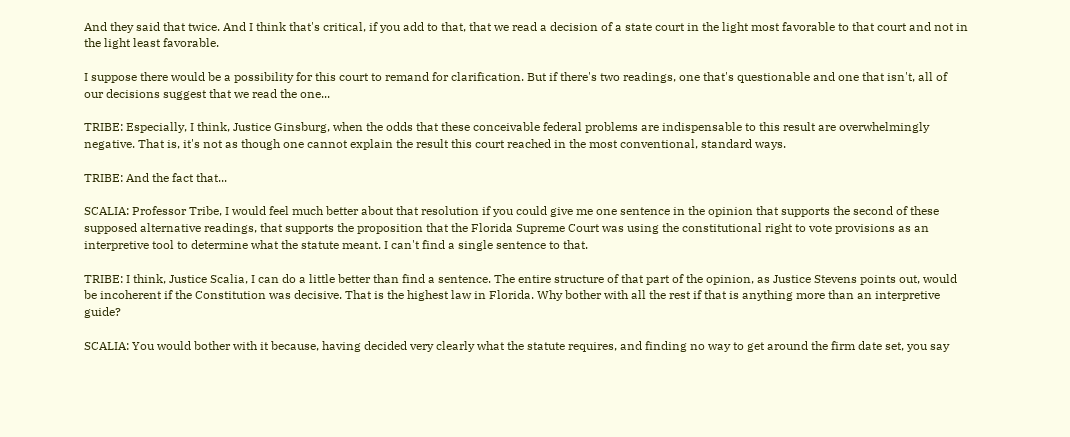And they said that twice. And I think that's critical, if you add to that, that we read a decision of a state court in the light most favorable to that court and not in the light least favorable.

I suppose there would be a possibility for this court to remand for clarification. But if there's two readings, one that's questionable and one that isn't, all of our decisions suggest that we read the one...

TRIBE: Especially, I think, Justice Ginsburg, when the odds that these conceivable federal problems are indispensable to this result are overwhelmingly negative. That is, it's not as though one cannot explain the result this court reached in the most conventional, standard ways.

TRIBE: And the fact that...

SCALIA: Professor Tribe, I would feel much better about that resolution if you could give me one sentence in the opinion that supports the second of these supposed alternative readings, that supports the proposition that the Florida Supreme Court was using the constitutional right to vote provisions as an interpretive tool to determine what the statute meant. I can't find a single sentence to that.

TRIBE: I think, Justice Scalia, I can do a little better than find a sentence. The entire structure of that part of the opinion, as Justice Stevens points out, would be incoherent if the Constitution was decisive. That is the highest law in Florida. Why bother with all the rest if that is anything more than an interpretive guide?

SCALIA: You would bother with it because, having decided very clearly what the statute requires, and finding no way to get around the firm date set, you say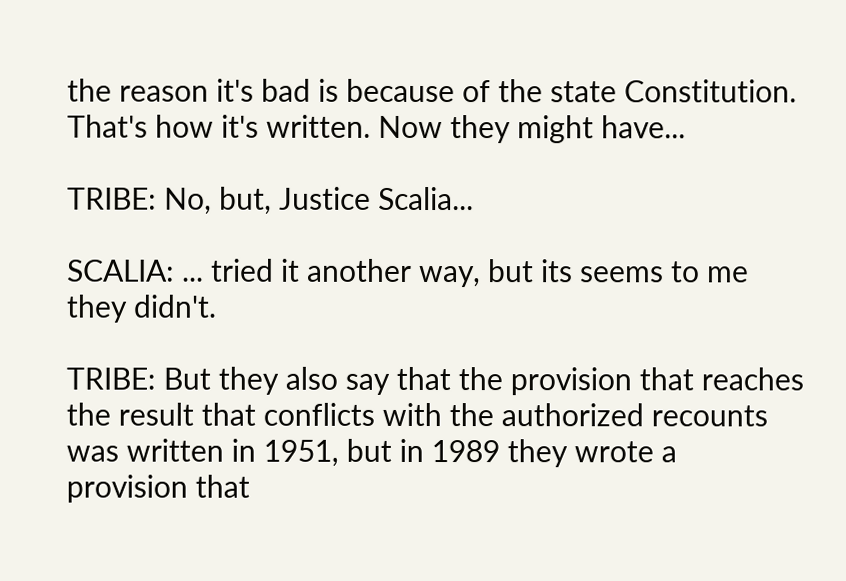the reason it's bad is because of the state Constitution. That's how it's written. Now they might have...

TRIBE: No, but, Justice Scalia...

SCALIA: ... tried it another way, but its seems to me they didn't.

TRIBE: But they also say that the provision that reaches the result that conflicts with the authorized recounts was written in 1951, but in 1989 they wrote a provision that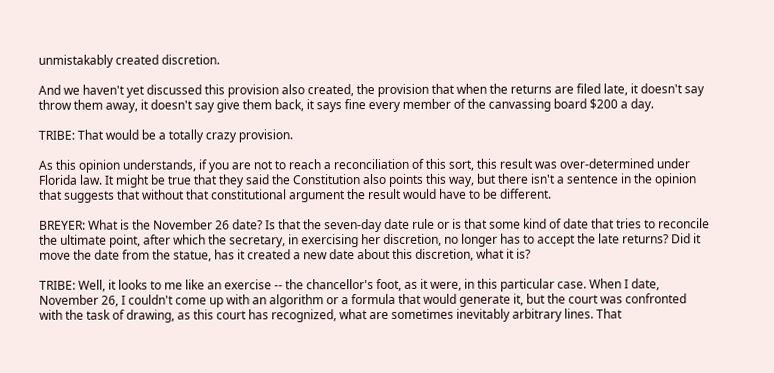unmistakably created discretion.

And we haven't yet discussed this provision also created, the provision that when the returns are filed late, it doesn't say throw them away, it doesn't say give them back, it says fine every member of the canvassing board $200 a day.

TRIBE: That would be a totally crazy provision.

As this opinion understands, if you are not to reach a reconciliation of this sort, this result was over-determined under Florida law. It might be true that they said the Constitution also points this way, but there isn't a sentence in the opinion that suggests that without that constitutional argument the result would have to be different.

BREYER: What is the November 26 date? Is that the seven-day date rule or is that some kind of date that tries to reconcile the ultimate point, after which the secretary, in exercising her discretion, no longer has to accept the late returns? Did it move the date from the statue, has it created a new date about this discretion, what it is?

TRIBE: Well, it looks to me like an exercise -- the chancellor's foot, as it were, in this particular case. When I date, November 26, I couldn't come up with an algorithm or a formula that would generate it, but the court was confronted with the task of drawing, as this court has recognized, what are sometimes inevitably arbitrary lines. That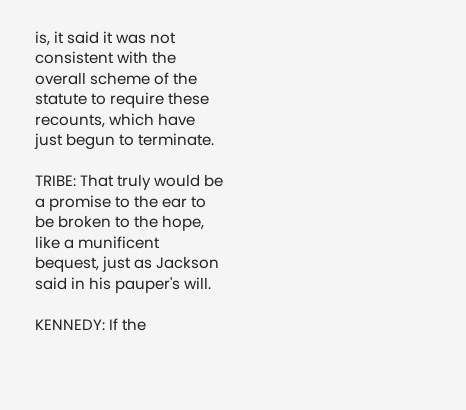is, it said it was not consistent with the overall scheme of the statute to require these recounts, which have just begun to terminate.

TRIBE: That truly would be a promise to the ear to be broken to the hope, like a munificent bequest, just as Jackson said in his pauper's will.

KENNEDY: If the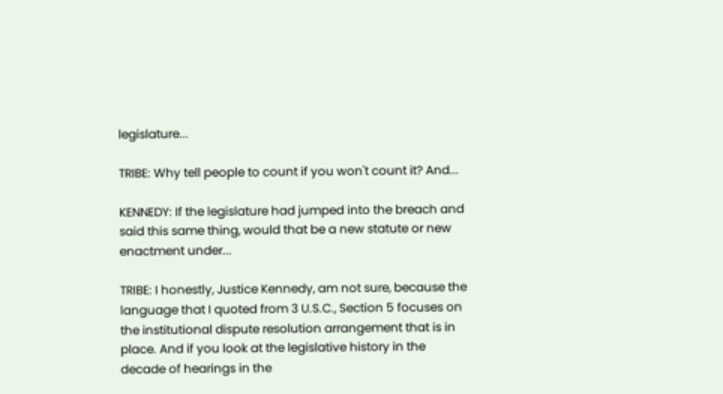legislature...

TRIBE: Why tell people to count if you won't count it? And...

KENNEDY: If the legislature had jumped into the breach and said this same thing, would that be a new statute or new enactment under...

TRIBE: I honestly, Justice Kennedy, am not sure, because the language that I quoted from 3 U.S.C., Section 5 focuses on the institutional dispute resolution arrangement that is in place. And if you look at the legislative history in the decade of hearings in the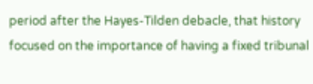period after the Hayes-Tilden debacle, that history focused on the importance of having a fixed tribunal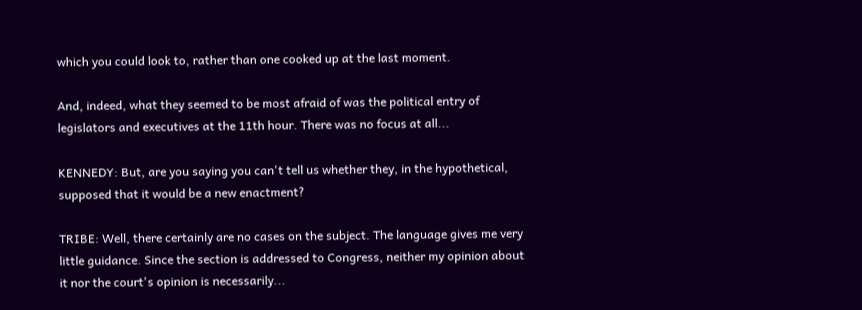which you could look to, rather than one cooked up at the last moment.

And, indeed, what they seemed to be most afraid of was the political entry of legislators and executives at the 11th hour. There was no focus at all...

KENNEDY: But, are you saying you can't tell us whether they, in the hypothetical, supposed that it would be a new enactment?

TRIBE: Well, there certainly are no cases on the subject. The language gives me very little guidance. Since the section is addressed to Congress, neither my opinion about it nor the court's opinion is necessarily...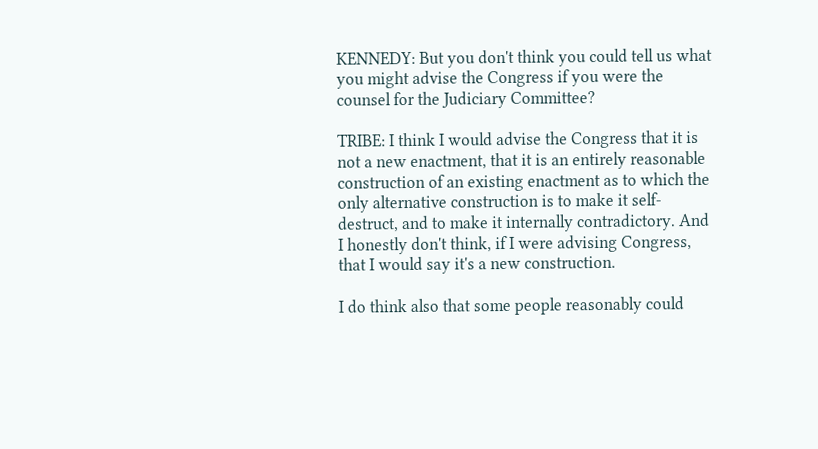KENNEDY: But you don't think you could tell us what you might advise the Congress if you were the counsel for the Judiciary Committee?

TRIBE: I think I would advise the Congress that it is not a new enactment, that it is an entirely reasonable construction of an existing enactment as to which the only alternative construction is to make it self-destruct, and to make it internally contradictory. And I honestly don't think, if I were advising Congress, that I would say it's a new construction.

I do think also that some people reasonably could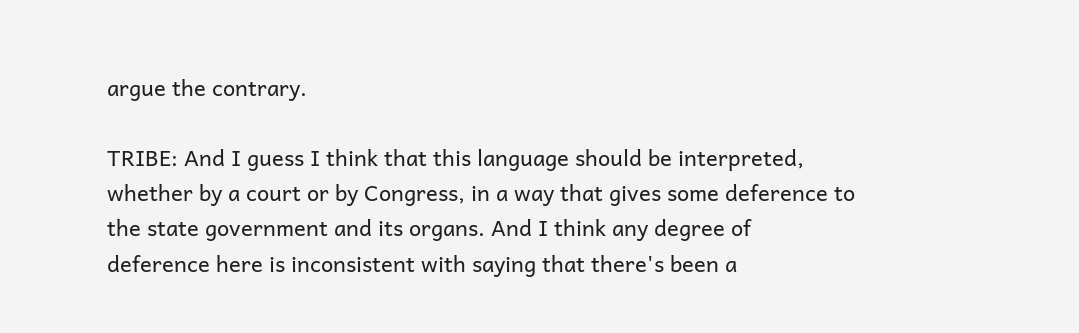argue the contrary.

TRIBE: And I guess I think that this language should be interpreted, whether by a court or by Congress, in a way that gives some deference to the state government and its organs. And I think any degree of deference here is inconsistent with saying that there's been a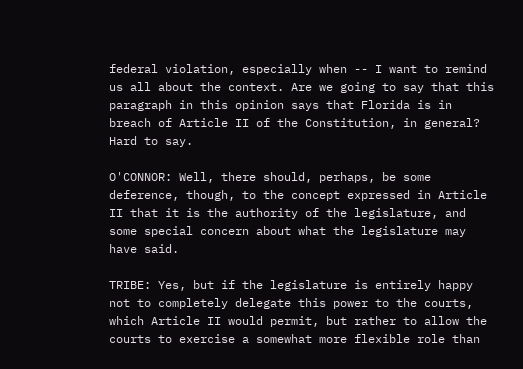federal violation, especially when -- I want to remind us all about the context. Are we going to say that this paragraph in this opinion says that Florida is in breach of Article II of the Constitution, in general? Hard to say.

O'CONNOR: Well, there should, perhaps, be some deference, though, to the concept expressed in Article II that it is the authority of the legislature, and some special concern about what the legislature may have said.

TRIBE: Yes, but if the legislature is entirely happy not to completely delegate this power to the courts, which Article II would permit, but rather to allow the courts to exercise a somewhat more flexible role than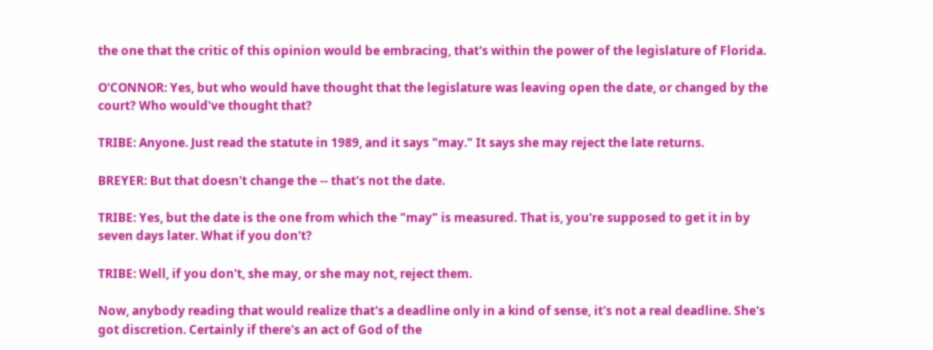the one that the critic of this opinion would be embracing, that's within the power of the legislature of Florida.

O'CONNOR: Yes, but who would have thought that the legislature was leaving open the date, or changed by the court? Who would've thought that?

TRIBE: Anyone. Just read the statute in 1989, and it says "may." It says she may reject the late returns.

BREYER: But that doesn't change the -- that's not the date.

TRIBE: Yes, but the date is the one from which the "may" is measured. That is, you're supposed to get it in by seven days later. What if you don't?

TRIBE: Well, if you don't, she may, or she may not, reject them.

Now, anybody reading that would realize that's a deadline only in a kind of sense, it's not a real deadline. She's got discretion. Certainly if there's an act of God of the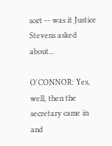sort -- was it Justice Stevens asked about...

O'CONNOR: Yes, well, then the secretary came in and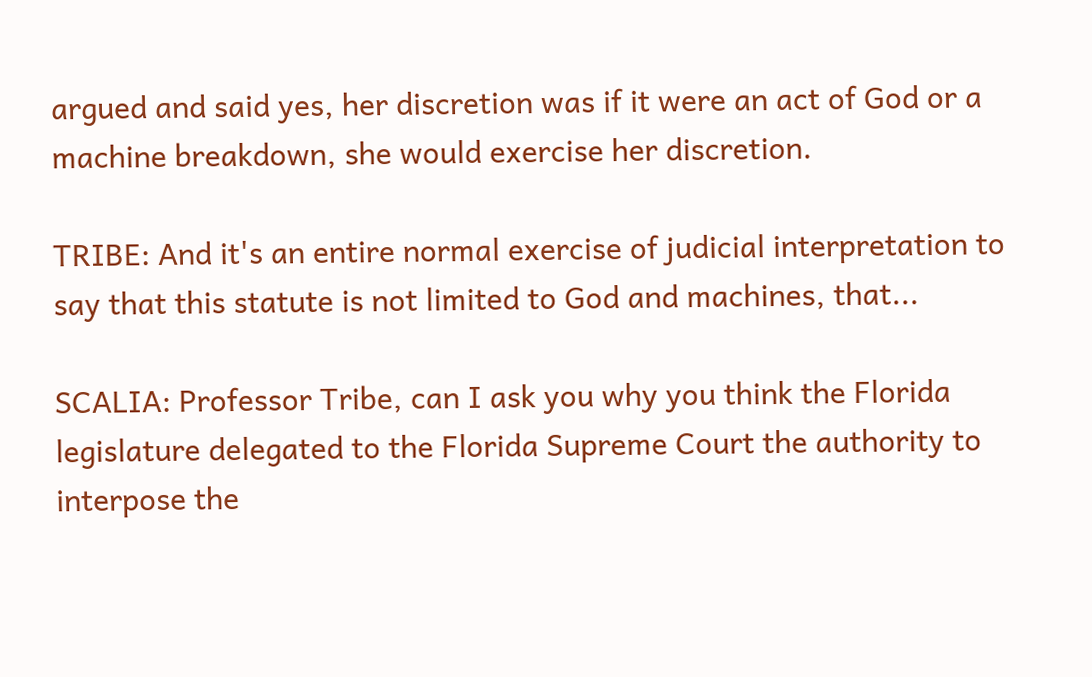argued and said yes, her discretion was if it were an act of God or a machine breakdown, she would exercise her discretion.

TRIBE: And it's an entire normal exercise of judicial interpretation to say that this statute is not limited to God and machines, that...

SCALIA: Professor Tribe, can I ask you why you think the Florida legislature delegated to the Florida Supreme Court the authority to interpose the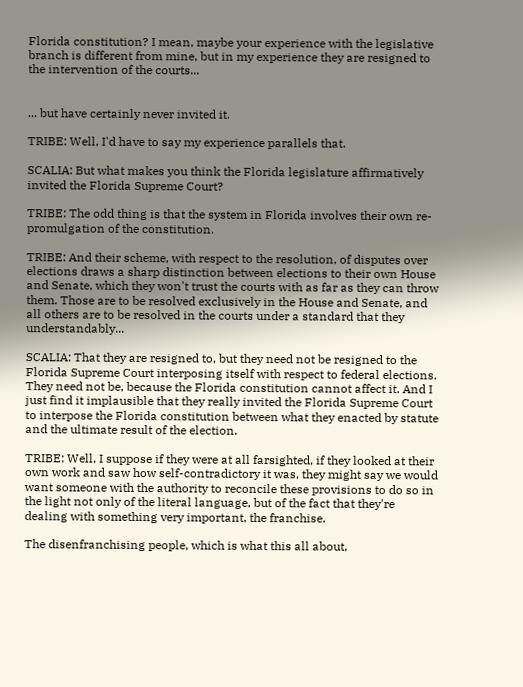Florida constitution? I mean, maybe your experience with the legislative branch is different from mine, but in my experience they are resigned to the intervention of the courts...


... but have certainly never invited it.

TRIBE: Well, I'd have to say my experience parallels that.

SCALIA: But what makes you think the Florida legislature affirmatively invited the Florida Supreme Court?

TRIBE: The odd thing is that the system in Florida involves their own re-promulgation of the constitution.

TRIBE: And their scheme, with respect to the resolution, of disputes over elections draws a sharp distinction between elections to their own House and Senate, which they won't trust the courts with as far as they can throw them. Those are to be resolved exclusively in the House and Senate, and all others are to be resolved in the courts under a standard that they understandably...

SCALIA: That they are resigned to, but they need not be resigned to the Florida Supreme Court interposing itself with respect to federal elections. They need not be, because the Florida constitution cannot affect it. And I just find it implausible that they really invited the Florida Supreme Court to interpose the Florida constitution between what they enacted by statute and the ultimate result of the election.

TRIBE: Well, I suppose if they were at all farsighted, if they looked at their own work and saw how self-contradictory it was, they might say we would want someone with the authority to reconcile these provisions to do so in the light not only of the literal language, but of the fact that they're dealing with something very important, the franchise.

The disenfranchising people, which is what this all about,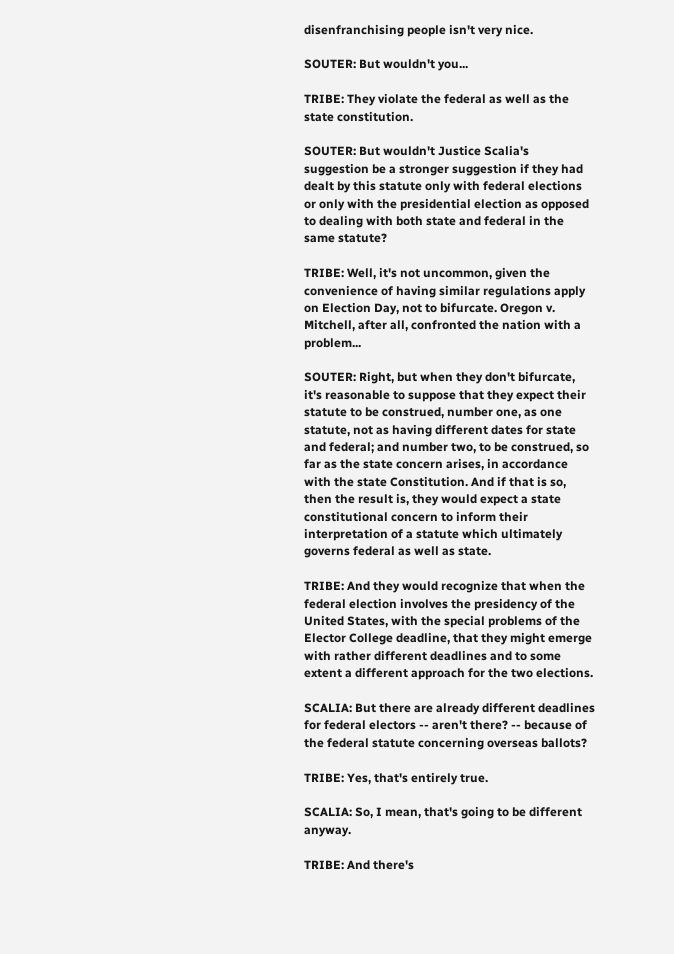disenfranchising people isn't very nice.

SOUTER: But wouldn't you...

TRIBE: They violate the federal as well as the state constitution.

SOUTER: But wouldn't Justice Scalia's suggestion be a stronger suggestion if they had dealt by this statute only with federal elections or only with the presidential election as opposed to dealing with both state and federal in the same statute?

TRIBE: Well, it's not uncommon, given the convenience of having similar regulations apply on Election Day, not to bifurcate. Oregon v. Mitchell, after all, confronted the nation with a problem...

SOUTER: Right, but when they don't bifurcate, it's reasonable to suppose that they expect their statute to be construed, number one, as one statute, not as having different dates for state and federal; and number two, to be construed, so far as the state concern arises, in accordance with the state Constitution. And if that is so, then the result is, they would expect a state constitutional concern to inform their interpretation of a statute which ultimately governs federal as well as state.

TRIBE: And they would recognize that when the federal election involves the presidency of the United States, with the special problems of the Elector College deadline, that they might emerge with rather different deadlines and to some extent a different approach for the two elections.

SCALIA: But there are already different deadlines for federal electors -- aren't there? -- because of the federal statute concerning overseas ballots?

TRIBE: Yes, that's entirely true.

SCALIA: So, I mean, that's going to be different anyway.

TRIBE: And there's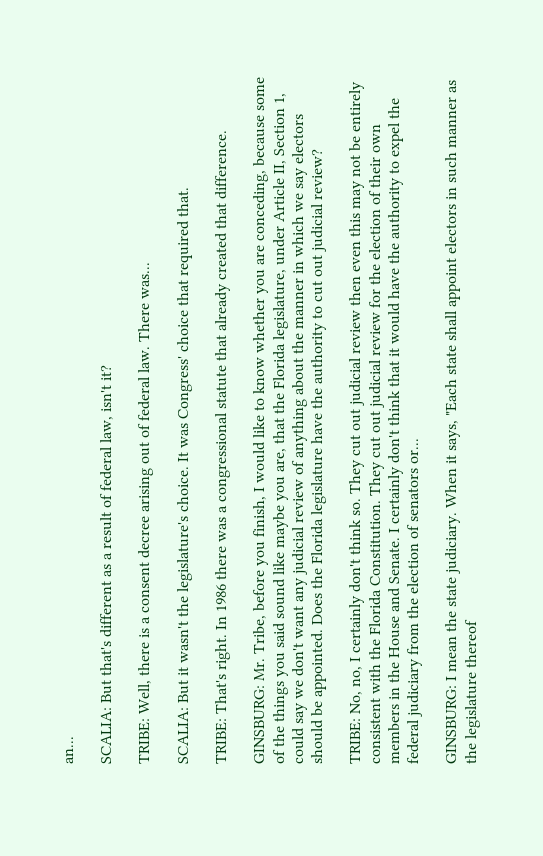an...

SCALIA: But that's different as a result of federal law, isn't it?

TRIBE: Well, there is a consent decree arising out of federal law. There was...

SCALIA: But it wasn't the legislature's choice. It was Congress' choice that required that.

TRIBE: That's right. In 1986 there was a congressional statute that already created that difference.

GINSBURG: Mr. Tribe, before you finish, I would like to know whether you are conceding, because some of the things you said sound like maybe you are, that the Florida legislature, under Article II, Section 1, could say we don't want any judicial review of anything about the manner in which we say electors should be appointed. Does the Florida legislature have the authority to cut out judicial review?

TRIBE: No, no, I certainly don't think so. They cut out judicial review then even this may not be entirely consistent with the Florida Constitution. They cut out judicial review for the election of their own members in the House and Senate. I certainly don't think that it would have the authority to expel the federal judiciary from the election of senators or...

GINSBURG: I mean the state judiciary. When it says, "Each state shall appoint electors in such manner as the legislature thereof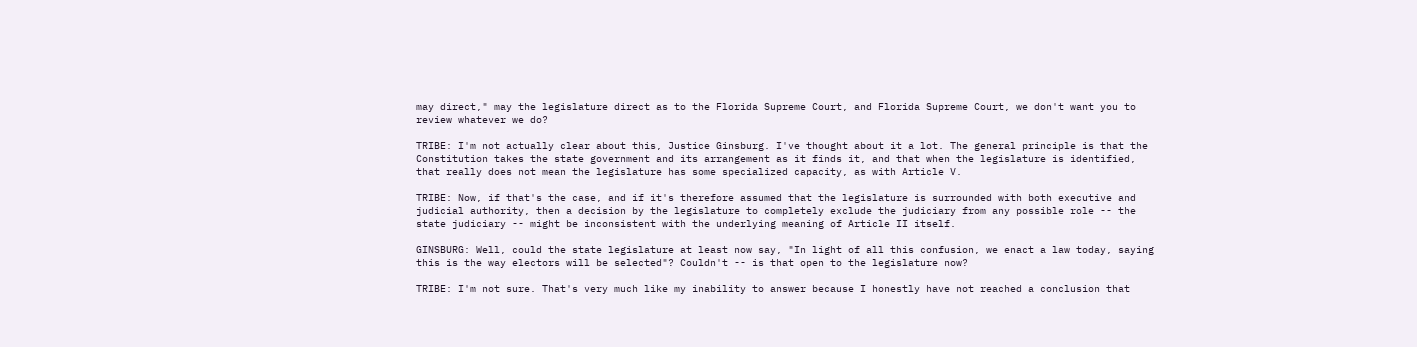may direct," may the legislature direct as to the Florida Supreme Court, and Florida Supreme Court, we don't want you to review whatever we do?

TRIBE: I'm not actually clear about this, Justice Ginsburg. I've thought about it a lot. The general principle is that the Constitution takes the state government and its arrangement as it finds it, and that when the legislature is identified, that really does not mean the legislature has some specialized capacity, as with Article V.

TRIBE: Now, if that's the case, and if it's therefore assumed that the legislature is surrounded with both executive and judicial authority, then a decision by the legislature to completely exclude the judiciary from any possible role -- the state judiciary -- might be inconsistent with the underlying meaning of Article II itself.

GINSBURG: Well, could the state legislature at least now say, "In light of all this confusion, we enact a law today, saying this is the way electors will be selected"? Couldn't -- is that open to the legislature now?

TRIBE: I'm not sure. That's very much like my inability to answer because I honestly have not reached a conclusion that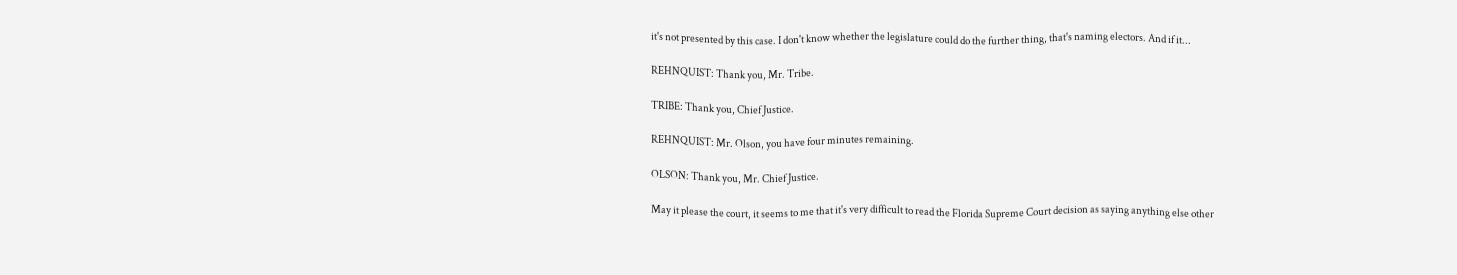it's not presented by this case. I don't know whether the legislature could do the further thing, that's naming electors. And if it...

REHNQUIST: Thank you, Mr. Tribe.

TRIBE: Thank you, Chief Justice.

REHNQUIST: Mr. Olson, you have four minutes remaining.

OLSON: Thank you, Mr. Chief Justice.

May it please the court, it seems to me that it's very difficult to read the Florida Supreme Court decision as saying anything else other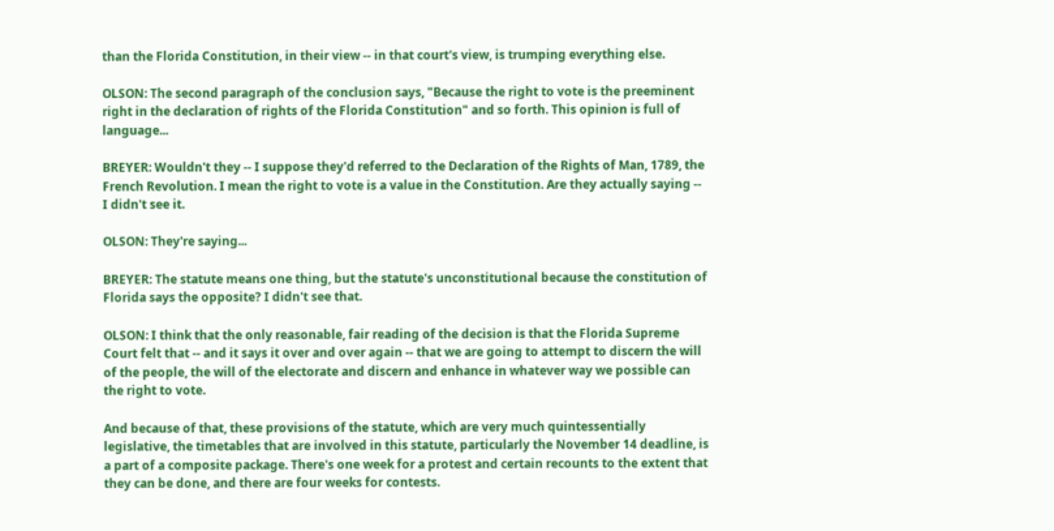than the Florida Constitution, in their view -- in that court's view, is trumping everything else.

OLSON: The second paragraph of the conclusion says, "Because the right to vote is the preeminent right in the declaration of rights of the Florida Constitution" and so forth. This opinion is full of language...

BREYER: Wouldn't they -- I suppose they'd referred to the Declaration of the Rights of Man, 1789, the French Revolution. I mean the right to vote is a value in the Constitution. Are they actually saying -- I didn't see it.

OLSON: They're saying...

BREYER: The statute means one thing, but the statute's unconstitutional because the constitution of Florida says the opposite? I didn't see that.

OLSON: I think that the only reasonable, fair reading of the decision is that the Florida Supreme Court felt that -- and it says it over and over again -- that we are going to attempt to discern the will of the people, the will of the electorate and discern and enhance in whatever way we possible can the right to vote.

And because of that, these provisions of the statute, which are very much quintessentially legislative, the timetables that are involved in this statute, particularly the November 14 deadline, is a part of a composite package. There's one week for a protest and certain recounts to the extent that they can be done, and there are four weeks for contests.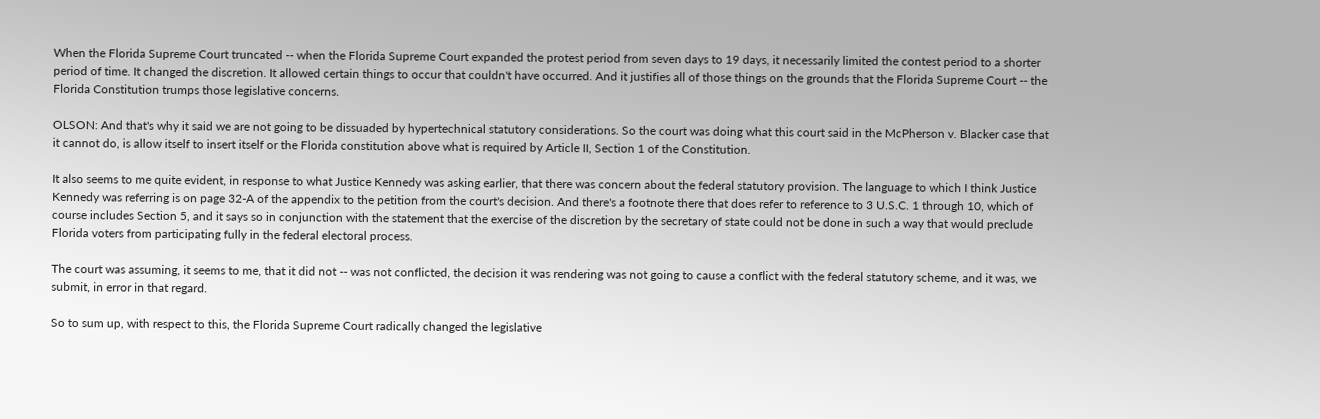When the Florida Supreme Court truncated -- when the Florida Supreme Court expanded the protest period from seven days to 19 days, it necessarily limited the contest period to a shorter period of time. It changed the discretion. It allowed certain things to occur that couldn't have occurred. And it justifies all of those things on the grounds that the Florida Supreme Court -- the Florida Constitution trumps those legislative concerns.

OLSON: And that's why it said we are not going to be dissuaded by hypertechnical statutory considerations. So the court was doing what this court said in the McPherson v. Blacker case that it cannot do, is allow itself to insert itself or the Florida constitution above what is required by Article II, Section 1 of the Constitution.

It also seems to me quite evident, in response to what Justice Kennedy was asking earlier, that there was concern about the federal statutory provision. The language to which I think Justice Kennedy was referring is on page 32-A of the appendix to the petition from the court's decision. And there's a footnote there that does refer to reference to 3 U.S.C. 1 through 10, which of course includes Section 5, and it says so in conjunction with the statement that the exercise of the discretion by the secretary of state could not be done in such a way that would preclude Florida voters from participating fully in the federal electoral process.

The court was assuming, it seems to me, that it did not -- was not conflicted, the decision it was rendering was not going to cause a conflict with the federal statutory scheme, and it was, we submit, in error in that regard.

So to sum up, with respect to this, the Florida Supreme Court radically changed the legislative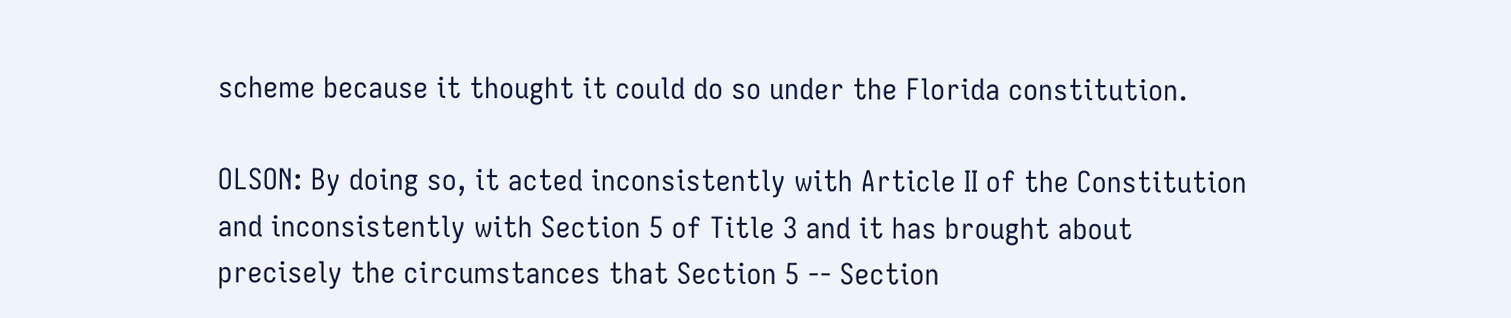scheme because it thought it could do so under the Florida constitution.

OLSON: By doing so, it acted inconsistently with Article II of the Constitution and inconsistently with Section 5 of Title 3 and it has brought about precisely the circumstances that Section 5 -- Section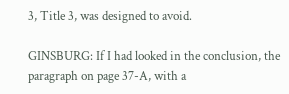3, Title 3, was designed to avoid.

GINSBURG: If I had looked in the conclusion, the paragraph on page 37-A, with a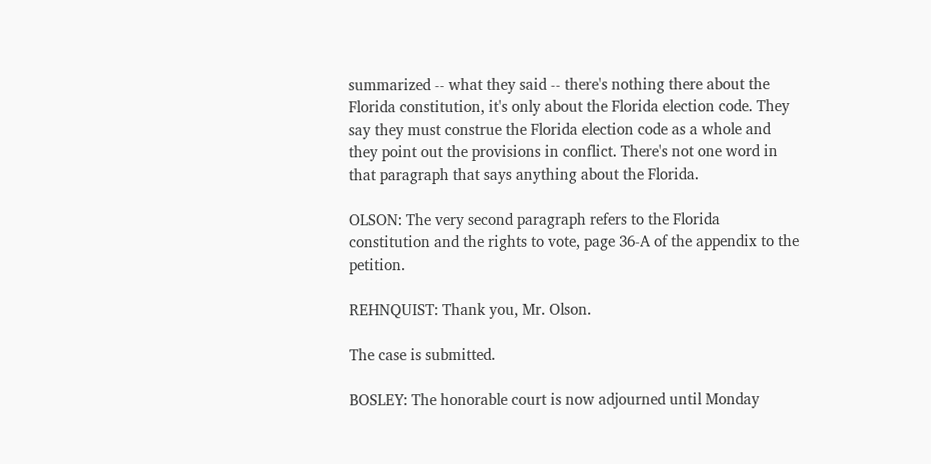summarized -- what they said -- there's nothing there about the Florida constitution, it's only about the Florida election code. They say they must construe the Florida election code as a whole and they point out the provisions in conflict. There's not one word in that paragraph that says anything about the Florida.

OLSON: The very second paragraph refers to the Florida constitution and the rights to vote, page 36-A of the appendix to the petition.

REHNQUIST: Thank you, Mr. Olson.

The case is submitted.

BOSLEY: The honorable court is now adjourned until Monday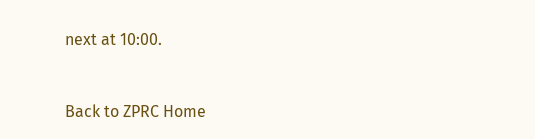next at 10:00.


Back to ZPRC Home